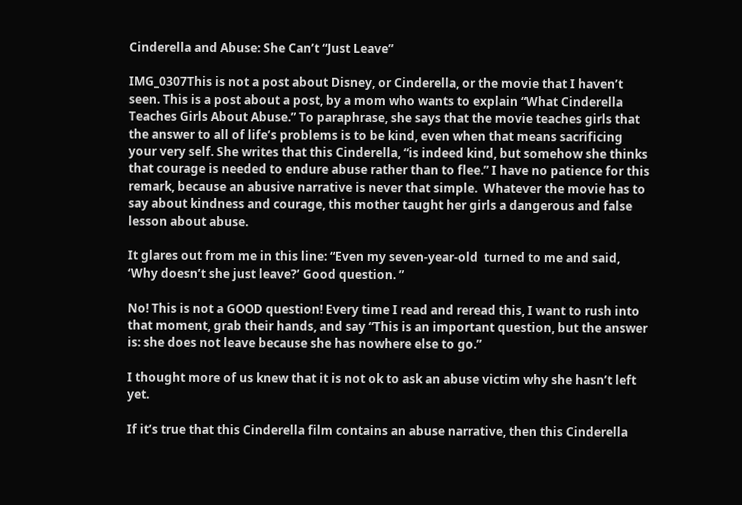Cinderella and Abuse: She Can’t “Just Leave”

IMG_0307This is not a post about Disney, or Cinderella, or the movie that I haven’t seen. This is a post about a post, by a mom who wants to explain “What Cinderella Teaches Girls About Abuse.” To paraphrase, she says that the movie teaches girls that the answer to all of life’s problems is to be kind, even when that means sacrificing your very self. She writes that this Cinderella, “is indeed kind, but somehow she thinks that courage is needed to endure abuse rather than to flee.” I have no patience for this remark, because an abusive narrative is never that simple.  Whatever the movie has to say about kindness and courage, this mother taught her girls a dangerous and false lesson about abuse.

It glares out from me in this line: “Even my seven-year-old  turned to me and said, ‘Why doesn’t she just leave?’ Good question. ”

No! This is not a GOOD question! Every time I read and reread this, I want to rush into that moment, grab their hands, and say “This is an important question, but the answer is: she does not leave because she has nowhere else to go.”

I thought more of us knew that it is not ok to ask an abuse victim why she hasn’t left yet.

If it’s true that this Cinderella film contains an abuse narrative, then this Cinderella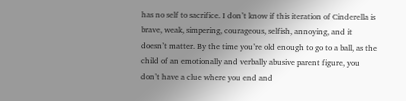has no self to sacrifice. I don’t know if this iteration of Cinderella is brave, weak, simpering, courageous, selfish, annoying, and it doesn’t matter. By the time you’re old enough to go to a ball, as the child of an emotionally and verbally abusive parent figure, you don’t have a clue where you end and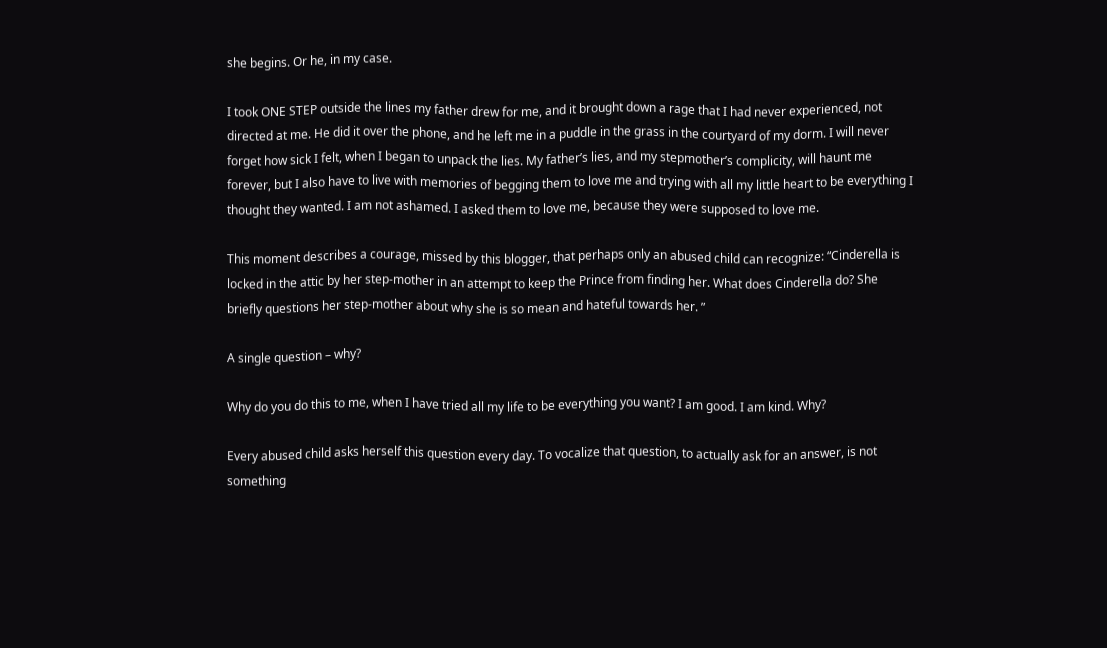she begins. Or he, in my case.

I took ONE STEP outside the lines my father drew for me, and it brought down a rage that I had never experienced, not directed at me. He did it over the phone, and he left me in a puddle in the grass in the courtyard of my dorm. I will never forget how sick I felt, when I began to unpack the lies. My father’s lies, and my stepmother’s complicity, will haunt me forever, but I also have to live with memories of begging them to love me and trying with all my little heart to be everything I thought they wanted. I am not ashamed. I asked them to love me, because they were supposed to love me.

This moment describes a courage, missed by this blogger, that perhaps only an abused child can recognize: “Cinderella is locked in the attic by her step-mother in an attempt to keep the Prince from finding her. What does Cinderella do? She briefly questions her step-mother about why she is so mean and hateful towards her. ”

A single question – why?

Why do you do this to me, when I have tried all my life to be everything you want? I am good. I am kind. Why?

Every abused child asks herself this question every day. To vocalize that question, to actually ask for an answer, is not something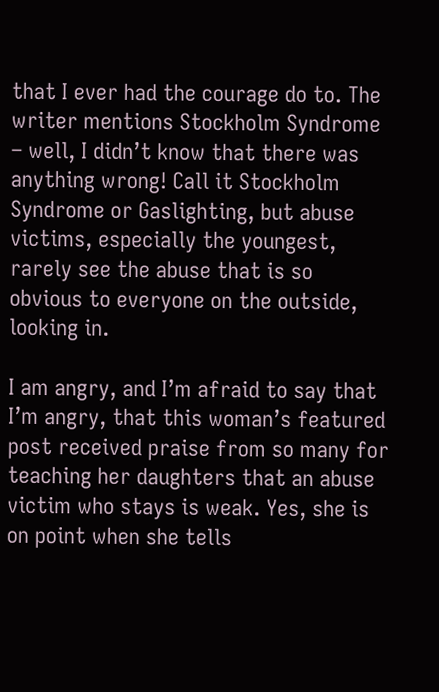that I ever had the courage do to. The writer mentions Stockholm Syndrome – well, I didn’t know that there was anything wrong! Call it Stockholm Syndrome or Gaslighting, but abuse victims, especially the youngest, rarely see the abuse that is so obvious to everyone on the outside, looking in.

I am angry, and I’m afraid to say that I’m angry, that this woman’s featured post received praise from so many for teaching her daughters that an abuse victim who stays is weak. Yes, she is on point when she tells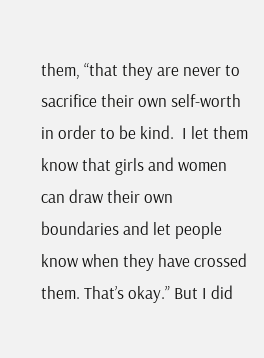them, “that they are never to sacrifice their own self-worth in order to be kind.  I let them know that girls and women can draw their own boundaries and let people know when they have crossed them. That’s okay.” But I did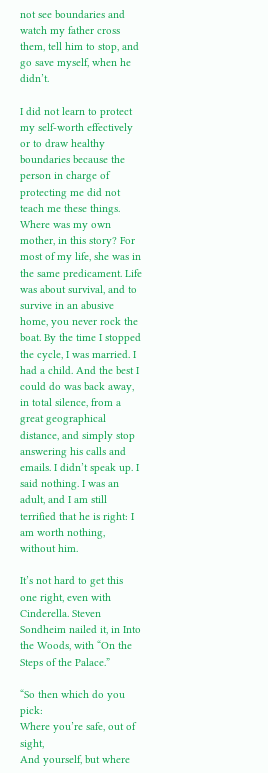not see boundaries and watch my father cross them, tell him to stop, and go save myself, when he didn’t.

I did not learn to protect my self-worth effectively or to draw healthy boundaries because the person in charge of protecting me did not teach me these things. Where was my own mother, in this story? For most of my life, she was in the same predicament. Life was about survival, and to survive in an abusive home, you never rock the boat. By the time I stopped the cycle, I was married. I had a child. And the best I could do was back away, in total silence, from a great geographical distance, and simply stop answering his calls and emails. I didn’t speak up. I said nothing. I was an adult, and I am still terrified that he is right: I am worth nothing, without him.

It’s not hard to get this one right, even with Cinderella. Steven Sondheim nailed it, in Into the Woods, with “On the Steps of the Palace.”

“So then which do you pick:
Where you’re safe, out of sight,
And yourself, but where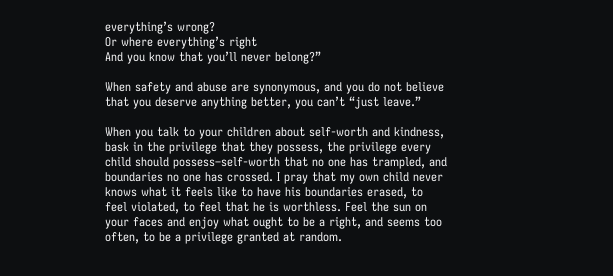everything’s wrong?
Or where everything’s right
And you know that you’ll never belong?”

When safety and abuse are synonymous, and you do not believe that you deserve anything better, you can’t “just leave.”

When you talk to your children about self-worth and kindness, bask in the privilege that they possess, the privilege every child should possess–self-worth that no one has trampled, and boundaries no one has crossed. I pray that my own child never knows what it feels like to have his boundaries erased, to feel violated, to feel that he is worthless. Feel the sun on your faces and enjoy what ought to be a right, and seems too often, to be a privilege granted at random.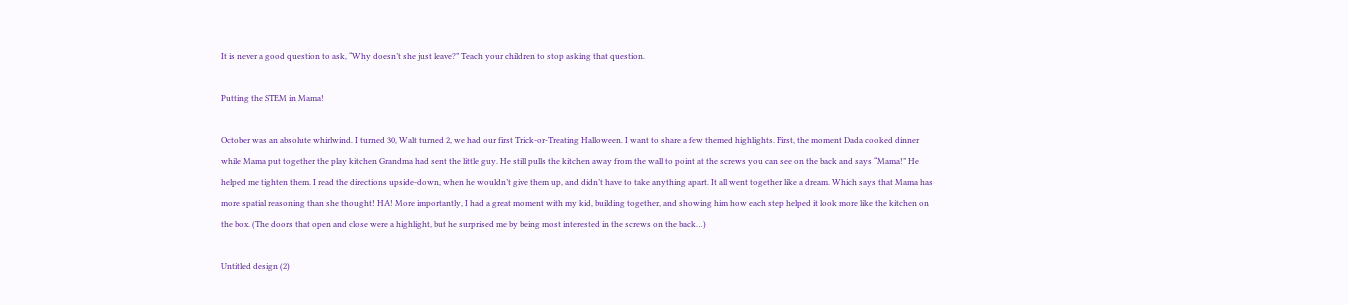It is never a good question to ask, “Why doesn’t she just leave?” Teach your children to stop asking that question.

Putting the STEM in Mama!

October was an absolute whirlwind. I turned 30, Walt turned 2, we had our first Trick-or-Treating Halloween. I want to share a few themed highlights. First, the moment Dada cooked dinner while Mama put together the play kitchen Grandma had sent the little guy. He still pulls the kitchen away from the wall to point at the screws you can see on the back and says “Mama!” He helped me tighten them. I read the directions upside-down, when he wouldn’t give them up, and didn’t have to take anything apart. It all went together like a dream. Which says that Mama has more spatial reasoning than she thought! HA! More importantly, I had a great moment with my kid, building together, and showing him how each step helped it look more like the kitchen on the box. (The doors that open and close were a highlight, but he surprised me by being most interested in the screws on the back…)

Untitled design (2)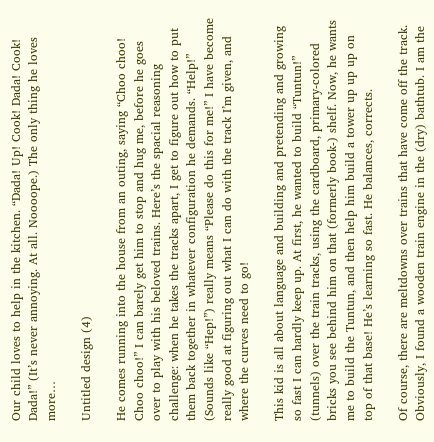Our child loves to help in the kitchen. “Dada! Up! Cook! Dada! Cook! Dada!” (It’s never annoying. At all. Noooope.) The only thing he loves more…

Untitled design (4)

He comes running into the house from an outing, saying “Choo choo! Choo choo!” I can barely get him to stop and hug me, before he goes over to play with his beloved trains. Here’s the spacial reasoning challenge: when he takes the tracks apart, I get to figure out how to put them back together in whatever configuration he demands. “Help!” (Sounds like “Hep!”) really means “Please do this for me!” I have become really good at figuring out what I can do with the track I’m given, and where the curves need to go!

This kid is all about language and building and pretending and growing so fast I can hardly keep up. At first, he wanted to build “Tuntun!” (tunnels) over the train tracks, using the cardboard, primary-colored bricks you see behind him on that (formerly book-) shelf. Now, he wants me to build the Tuntun, and then help him build a tower up up up on top of that base! He’s learning so fast. He balances, corrects.

Of course, there are meltdowns over trains that have come off the track. Obviously, I found a wooden train engine in the (dry) bathtub. I am the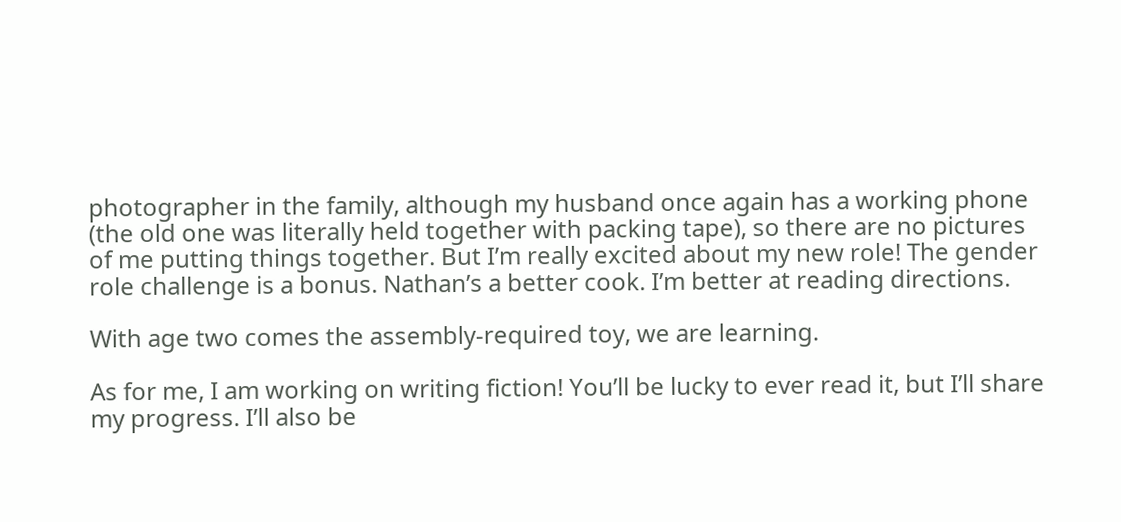photographer in the family, although my husband once again has a working phone (the old one was literally held together with packing tape), so there are no pictures of me putting things together. But I’m really excited about my new role! The gender role challenge is a bonus. Nathan’s a better cook. I’m better at reading directions.

With age two comes the assembly-required toy, we are learning.

As for me, I am working on writing fiction! You’ll be lucky to ever read it, but I’ll share my progress. I’ll also be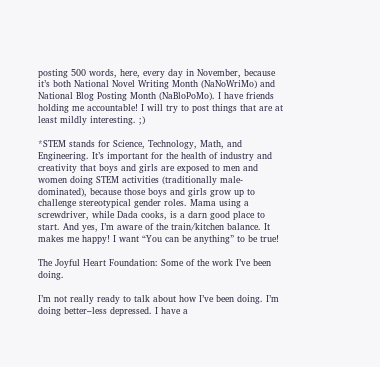posting 500 words, here, every day in November, because it’s both National Novel Writing Month (NaNoWriMo) and National Blog Posting Month (NaBloPoMo). I have friends holding me accountable! I will try to post things that are at least mildly interesting. ;)

*STEM stands for Science, Technology, Math, and Engineering. It’s important for the health of industry and creativity that boys and girls are exposed to men and women doing STEM activities (traditionally male-dominated), because those boys and girls grow up to challenge stereotypical gender roles. Mama using a screwdriver, while Dada cooks, is a darn good place to start. And yes, I’m aware of the train/kitchen balance. It makes me happy! I want “You can be anything” to be true!

The Joyful Heart Foundation: Some of the work I’ve been doing.

I’m not really ready to talk about how I’ve been doing. I’m doing better–less depressed. I have a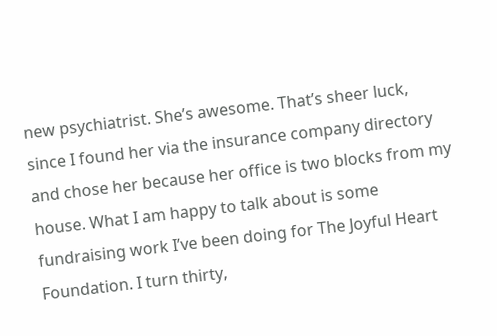new psychiatrist. She’s awesome. That’s sheer luck, since I found her via the insurance company directory and chose her because her office is two blocks from my house. What I am happy to talk about is some fundraising work I’ve been doing for The Joyful Heart Foundation. I turn thirty,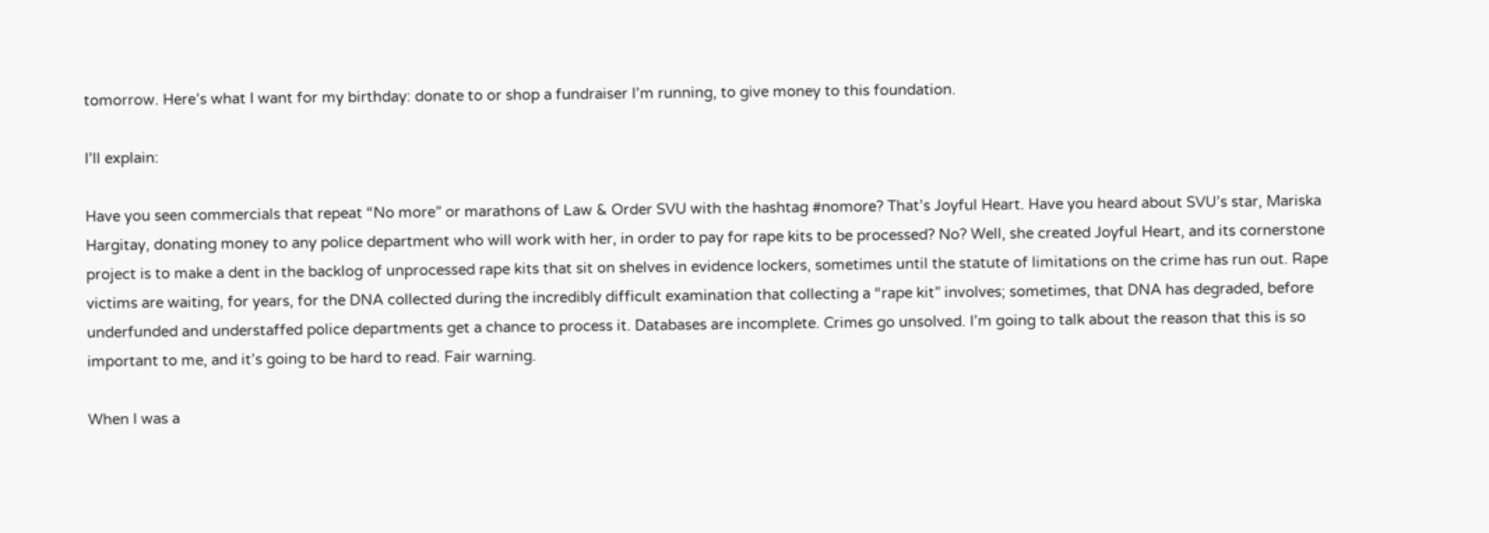tomorrow. Here’s what I want for my birthday: donate to or shop a fundraiser I’m running, to give money to this foundation.

I’ll explain:

Have you seen commercials that repeat “No more” or marathons of Law & Order SVU with the hashtag #nomore? That’s Joyful Heart. Have you heard about SVU’s star, Mariska Hargitay, donating money to any police department who will work with her, in order to pay for rape kits to be processed? No? Well, she created Joyful Heart, and its cornerstone project is to make a dent in the backlog of unprocessed rape kits that sit on shelves in evidence lockers, sometimes until the statute of limitations on the crime has run out. Rape victims are waiting, for years, for the DNA collected during the incredibly difficult examination that collecting a “rape kit” involves; sometimes, that DNA has degraded, before underfunded and understaffed police departments get a chance to process it. Databases are incomplete. Crimes go unsolved. I’m going to talk about the reason that this is so important to me, and it’s going to be hard to read. Fair warning.

When I was a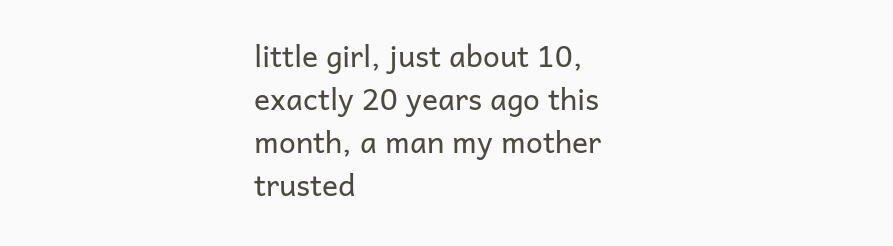little girl, just about 10, exactly 20 years ago this month, a man my mother trusted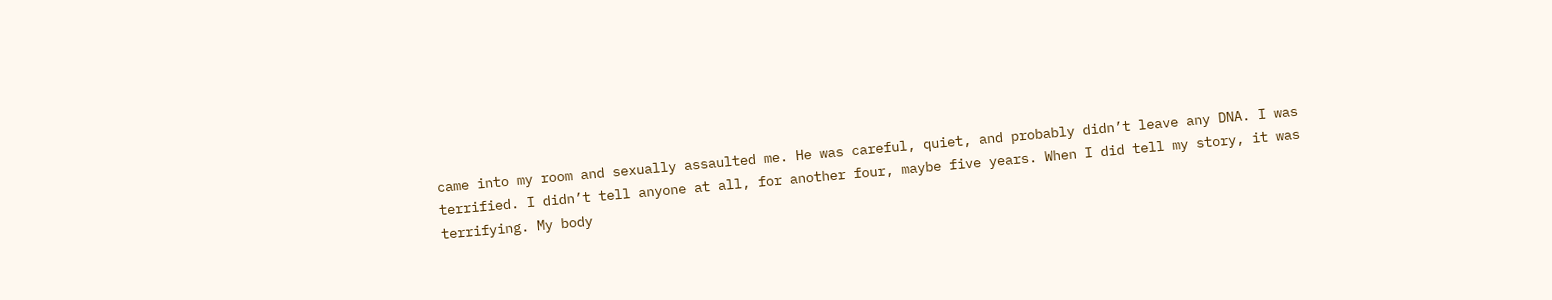came into my room and sexually assaulted me. He was careful, quiet, and probably didn’t leave any DNA. I was terrified. I didn’t tell anyone at all, for another four, maybe five years. When I did tell my story, it was terrifying. My body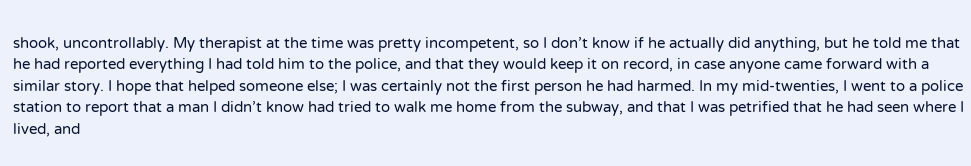shook, uncontrollably. My therapist at the time was pretty incompetent, so I don’t know if he actually did anything, but he told me that he had reported everything I had told him to the police, and that they would keep it on record, in case anyone came forward with a similar story. I hope that helped someone else; I was certainly not the first person he had harmed. In my mid-twenties, I went to a police station to report that a man I didn’t know had tried to walk me home from the subway, and that I was petrified that he had seen where I lived, and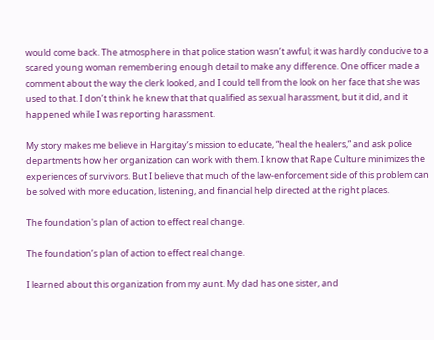would come back. The atmosphere in that police station wasn’t awful; it was hardly conducive to a scared young woman remembering enough detail to make any difference. One officer made a comment about the way the clerk looked, and I could tell from the look on her face that she was used to that. I don’t think he knew that that qualified as sexual harassment, but it did, and it happened while I was reporting harassment.

My story makes me believe in Hargitay’s mission to educate, “heal the healers,” and ask police departments how her organization can work with them. I know that Rape Culture minimizes the experiences of survivors. But I believe that much of the law-enforcement side of this problem can be solved with more education, listening, and financial help directed at the right places.

The foundation's plan of action to effect real change.

The foundation’s plan of action to effect real change.

I learned about this organization from my aunt. My dad has one sister, and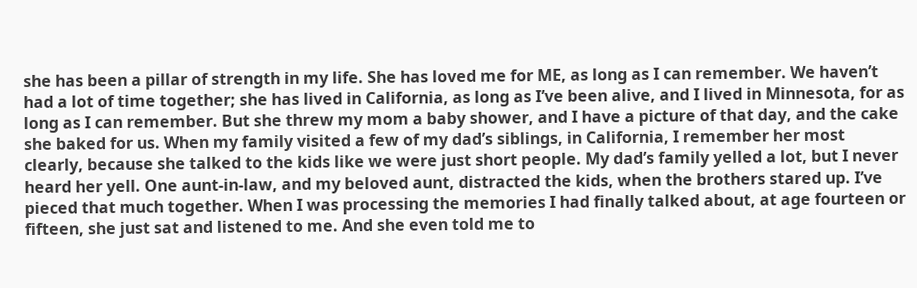she has been a pillar of strength in my life. She has loved me for ME, as long as I can remember. We haven’t had a lot of time together; she has lived in California, as long as I’ve been alive, and I lived in Minnesota, for as long as I can remember. But she threw my mom a baby shower, and I have a picture of that day, and the cake she baked for us. When my family visited a few of my dad’s siblings, in California, I remember her most clearly, because she talked to the kids like we were just short people. My dad’s family yelled a lot, but I never heard her yell. One aunt-in-law, and my beloved aunt, distracted the kids, when the brothers stared up. I’ve pieced that much together. When I was processing the memories I had finally talked about, at age fourteen or fifteen, she just sat and listened to me. And she even told me to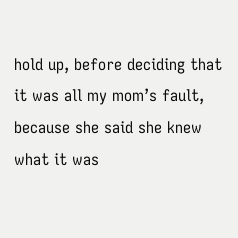hold up, before deciding that it was all my mom’s fault, because she said she knew what it was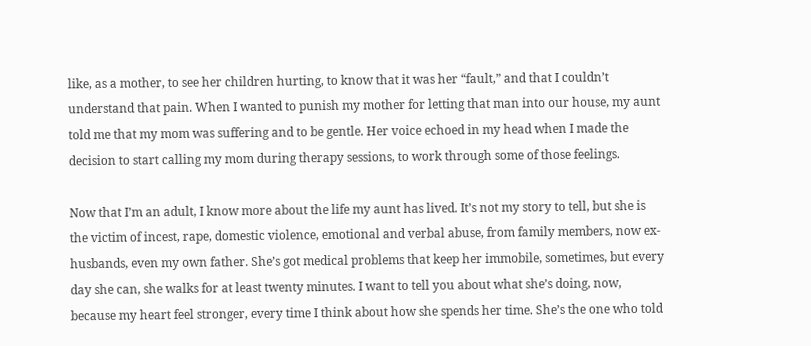like, as a mother, to see her children hurting, to know that it was her “fault,” and that I couldn’t understand that pain. When I wanted to punish my mother for letting that man into our house, my aunt told me that my mom was suffering and to be gentle. Her voice echoed in my head when I made the decision to start calling my mom during therapy sessions, to work through some of those feelings.

Now that I’m an adult, I know more about the life my aunt has lived. It’s not my story to tell, but she is the victim of incest, rape, domestic violence, emotional and verbal abuse, from family members, now ex-husbands, even my own father. She’s got medical problems that keep her immobile, sometimes, but every day she can, she walks for at least twenty minutes. I want to tell you about what she’s doing, now, because my heart feel stronger, every time I think about how she spends her time. She’s the one who told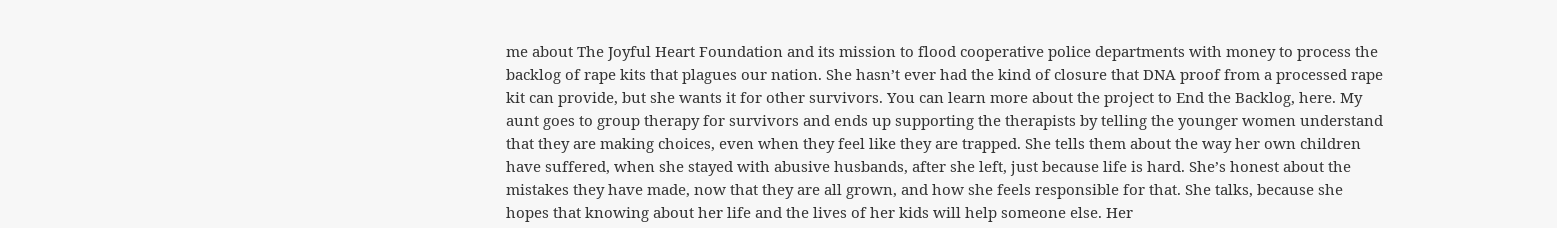me about The Joyful Heart Foundation and its mission to flood cooperative police departments with money to process the backlog of rape kits that plagues our nation. She hasn’t ever had the kind of closure that DNA proof from a processed rape kit can provide, but she wants it for other survivors. You can learn more about the project to End the Backlog, here. My aunt goes to group therapy for survivors and ends up supporting the therapists by telling the younger women understand that they are making choices, even when they feel like they are trapped. She tells them about the way her own children have suffered, when she stayed with abusive husbands, after she left, just because life is hard. She’s honest about the mistakes they have made, now that they are all grown, and how she feels responsible for that. She talks, because she hopes that knowing about her life and the lives of her kids will help someone else. Her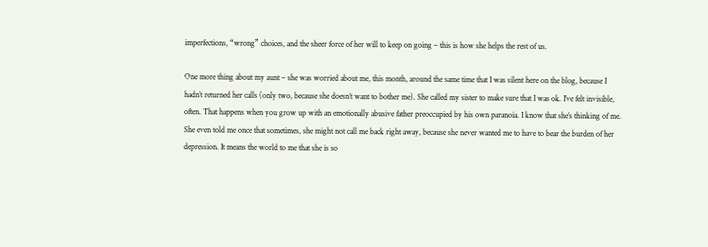imperfections, “wrong” choices, and the sheer force of her will to keep on going – this is how she helps the rest of us.

One more thing about my aunt – she was worried about me, this month, around the same time that I was silent here on the blog, because I hadn’t returned her calls (only two, because she doesn’t want to bother me). She called my sister to make sure that I was ok. I’ve felt invisible, often. That happens when you grow up with an emotionally abusive father preoccupied by his own paranoia. I know that she’s thinking of me. She even told me once that sometimes, she might not call me back right away, because she never wanted me to have to bear the burden of her depression. It means the world to me that she is so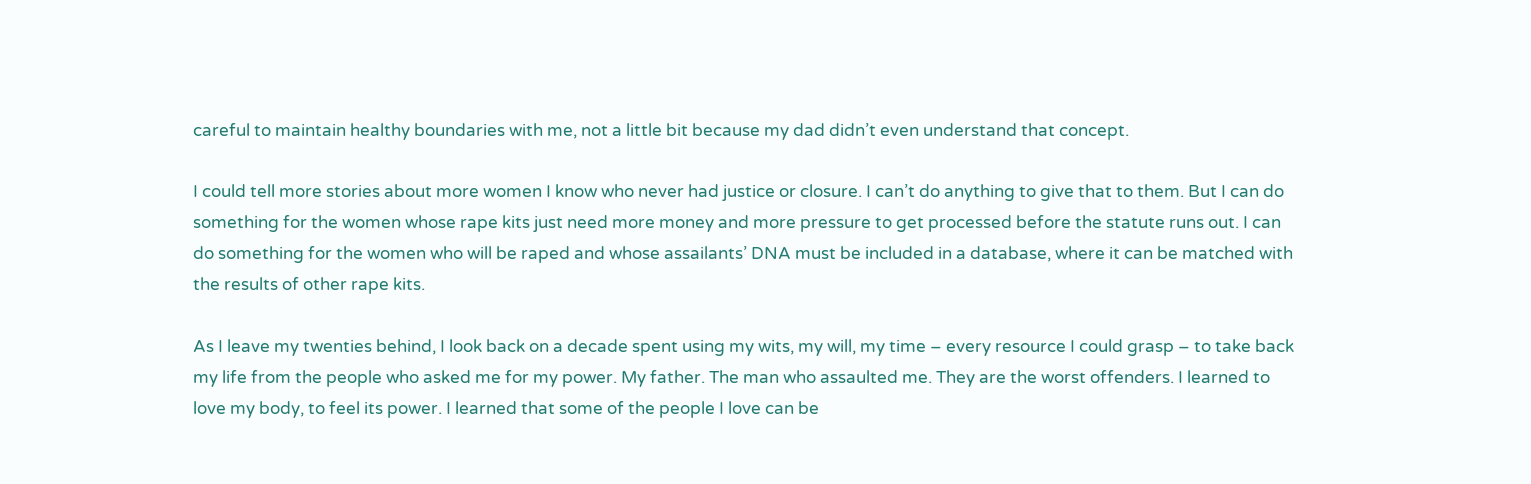careful to maintain healthy boundaries with me, not a little bit because my dad didn’t even understand that concept.

I could tell more stories about more women I know who never had justice or closure. I can’t do anything to give that to them. But I can do something for the women whose rape kits just need more money and more pressure to get processed before the statute runs out. I can do something for the women who will be raped and whose assailants’ DNA must be included in a database, where it can be matched with the results of other rape kits.

As I leave my twenties behind, I look back on a decade spent using my wits, my will, my time – every resource I could grasp – to take back my life from the people who asked me for my power. My father. The man who assaulted me. They are the worst offenders. I learned to love my body, to feel its power. I learned that some of the people I love can be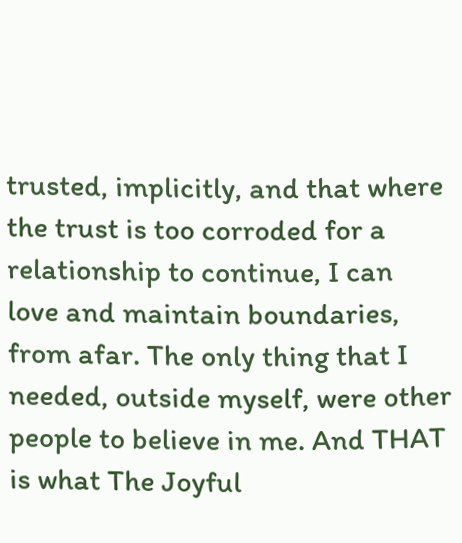trusted, implicitly, and that where the trust is too corroded for a relationship to continue, I can love and maintain boundaries, from afar. The only thing that I needed, outside myself, were other people to believe in me. And THAT is what The Joyful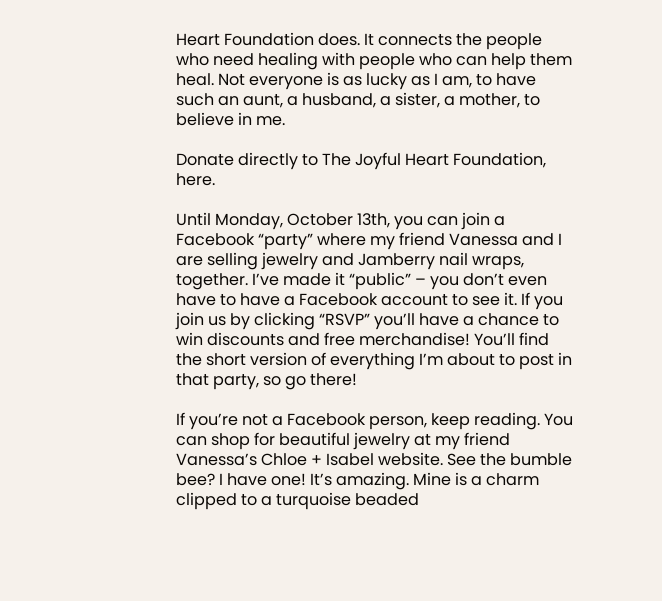Heart Foundation does. It connects the people who need healing with people who can help them heal. Not everyone is as lucky as I am, to have such an aunt, a husband, a sister, a mother, to believe in me.

Donate directly to The Joyful Heart Foundation, here.

Until Monday, October 13th, you can join a Facebook “party” where my friend Vanessa and I are selling jewelry and Jamberry nail wraps, together. I’ve made it “public” – you don’t even have to have a Facebook account to see it. If you join us by clicking “RSVP” you’ll have a chance to win discounts and free merchandise! You’ll find the short version of everything I’m about to post in that party, so go there!

If you’re not a Facebook person, keep reading. You can shop for beautiful jewelry at my friend Vanessa’s Chloe + Isabel website. See the bumble bee? I have one! It’s amazing. Mine is a charm clipped to a turquoise beaded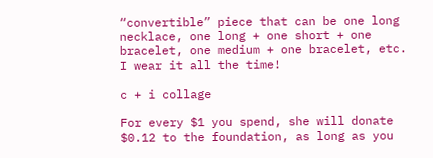“convertible” piece that can be one long necklace, one long + one short + one bracelet, one medium + one bracelet, etc. I wear it all the time!

c + i collage

For every $1 you spend, she will donate $0.12 to the foundation, as long as you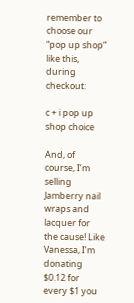remember to choose our “pop up shop” like this, during checkout:

c + i pop up shop choice

And, of course, I’m selling Jamberry nail wraps and lacquer for the cause! Like Vanessa, I’m donating $0.12 for every $1 you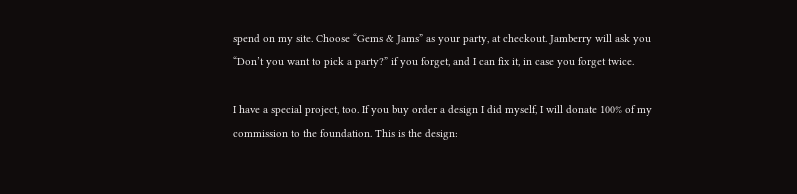spend on my site. Choose “Gems & Jams” as your party, at checkout. Jamberry will ask you “Don’t you want to pick a party?” if you forget, and I can fix it, in case you forget twice.

I have a special project, too. If you buy order a design I did myself, I will donate 100% of my commission to the foundation. This is the design: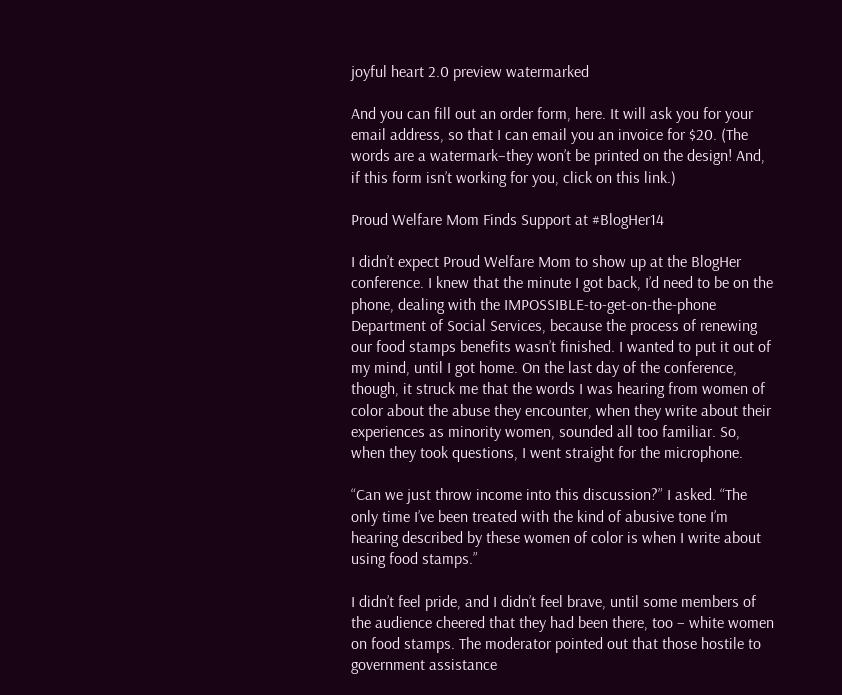joyful heart 2.0 preview watermarked

And you can fill out an order form, here. It will ask you for your email address, so that I can email you an invoice for $20. (The words are a watermark–they won’t be printed on the design! And, if this form isn’t working for you, click on this link.)

Proud Welfare Mom Finds Support at #BlogHer14

I didn’t expect Proud Welfare Mom to show up at the BlogHer conference. I knew that the minute I got back, I’d need to be on the phone, dealing with the IMPOSSIBLE-to-get-on-the-phone Department of Social Services, because the process of renewing our food stamps benefits wasn’t finished. I wanted to put it out of my mind, until I got home. On the last day of the conference, though, it struck me that the words I was hearing from women of color about the abuse they encounter, when they write about their experiences as minority women, sounded all too familiar. So, when they took questions, I went straight for the microphone.

“Can we just throw income into this discussion?” I asked. “The only time I’ve been treated with the kind of abusive tone I’m hearing described by these women of color is when I write about using food stamps.”

I didn’t feel pride, and I didn’t feel brave, until some members of the audience cheered that they had been there, too – white women on food stamps. The moderator pointed out that those hostile to government assistance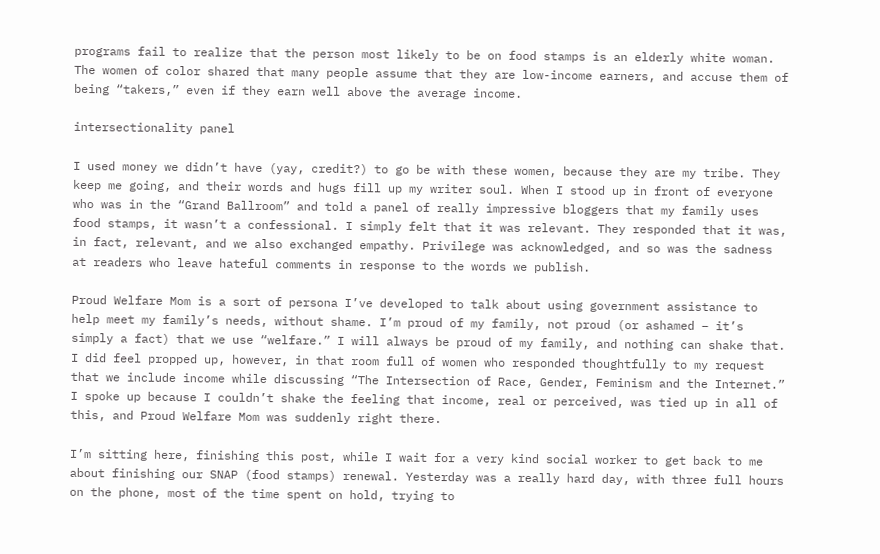programs fail to realize that the person most likely to be on food stamps is an elderly white woman. The women of color shared that many people assume that they are low-income earners, and accuse them of being “takers,” even if they earn well above the average income.

intersectionality panel

I used money we didn’t have (yay, credit?) to go be with these women, because they are my tribe. They keep me going, and their words and hugs fill up my writer soul. When I stood up in front of everyone who was in the “Grand Ballroom” and told a panel of really impressive bloggers that my family uses food stamps, it wasn’t a confessional. I simply felt that it was relevant. They responded that it was, in fact, relevant, and we also exchanged empathy. Privilege was acknowledged, and so was the sadness at readers who leave hateful comments in response to the words we publish.

Proud Welfare Mom is a sort of persona I’ve developed to talk about using government assistance to help meet my family’s needs, without shame. I’m proud of my family, not proud (or ashamed – it’s simply a fact) that we use “welfare.” I will always be proud of my family, and nothing can shake that. I did feel propped up, however, in that room full of women who responded thoughtfully to my request that we include income while discussing “The Intersection of Race, Gender, Feminism and the Internet.” I spoke up because I couldn’t shake the feeling that income, real or perceived, was tied up in all of this, and Proud Welfare Mom was suddenly right there.

I’m sitting here, finishing this post, while I wait for a very kind social worker to get back to me about finishing our SNAP (food stamps) renewal. Yesterday was a really hard day, with three full hours on the phone, most of the time spent on hold, trying to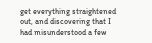get everything straightened out, and discovering that I had misunderstood a few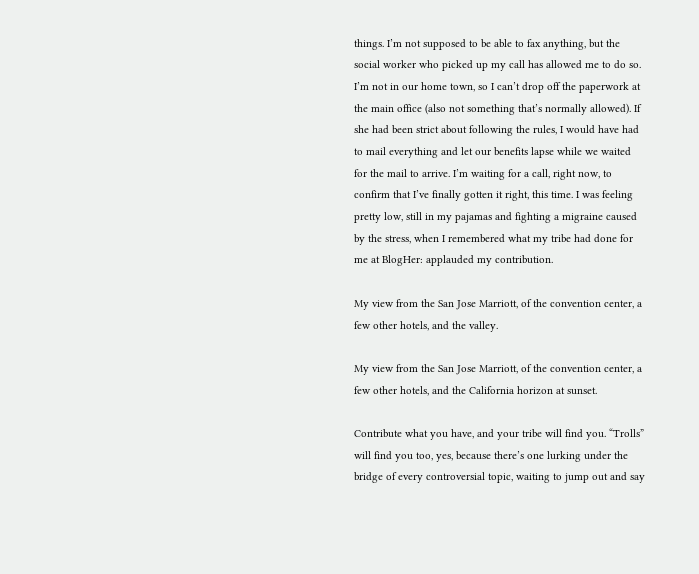things. I’m not supposed to be able to fax anything, but the social worker who picked up my call has allowed me to do so. I’m not in our home town, so I can’t drop off the paperwork at the main office (also not something that’s normally allowed). If she had been strict about following the rules, I would have had to mail everything and let our benefits lapse while we waited for the mail to arrive. I’m waiting for a call, right now, to confirm that I’ve finally gotten it right, this time. I was feeling pretty low, still in my pajamas and fighting a migraine caused by the stress, when I remembered what my tribe had done for me at BlogHer: applauded my contribution.

My view from the San Jose Marriott, of the convention center, a few other hotels, and the valley.

My view from the San Jose Marriott, of the convention center, a few other hotels, and the California horizon at sunset.

Contribute what you have, and your tribe will find you. “Trolls” will find you too, yes, because there’s one lurking under the bridge of every controversial topic, waiting to jump out and say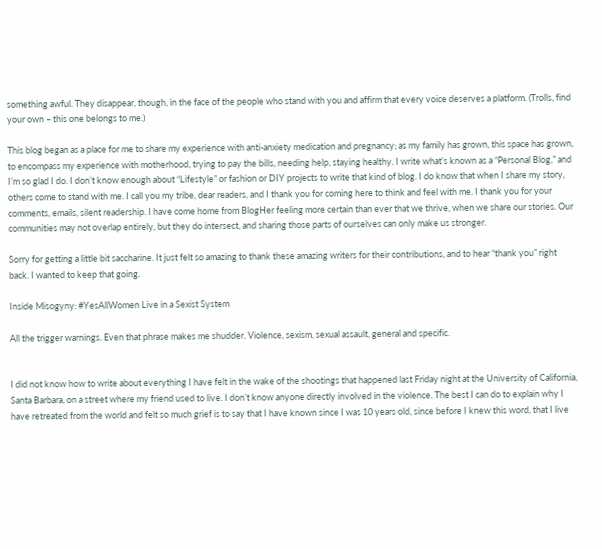something awful. They disappear, though, in the face of the people who stand with you and affirm that every voice deserves a platform. (Trolls, find your own – this one belongs to me.)

This blog began as a place for me to share my experience with anti-anxiety medication and pregnancy; as my family has grown, this space has grown, to encompass my experience with motherhood, trying to pay the bills, needing help, staying healthy. I write what’s known as a “Personal Blog,” and I’m so glad I do. I don’t know enough about “Lifestyle” or fashion or DIY projects to write that kind of blog. I do know that when I share my story, others come to stand with me. I call you my tribe, dear readers, and I thank you for coming here to think and feel with me. I thank you for your comments, emails, silent readership. I have come home from BlogHer feeling more certain than ever that we thrive, when we share our stories. Our communities may not overlap entirely, but they do intersect, and sharing those parts of ourselves can only make us stronger.

Sorry for getting a little bit saccharine. It just felt so amazing to thank these amazing writers for their contributions, and to hear “thank you” right back. I wanted to keep that going.

Inside Misogyny: #YesAllWomen Live in a Sexist System

All the trigger warnings. Even that phrase makes me shudder. Violence, sexism, sexual assault, general and specific.


I did not know how to write about everything I have felt in the wake of the shootings that happened last Friday night at the University of California, Santa Barbara, on a street where my friend used to live. I don’t know anyone directly involved in the violence. The best I can do to explain why I have retreated from the world and felt so much grief is to say that I have known since I was 10 years old, since before I knew this word, that I live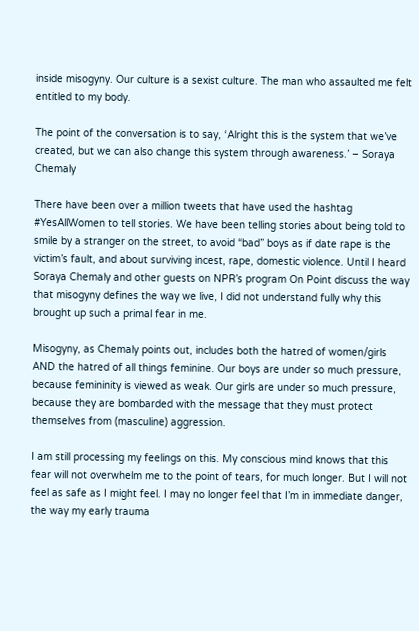inside misogyny. Our culture is a sexist culture. The man who assaulted me felt entitled to my body.

The point of the conversation is to say, ‘Alright this is the system that we’ve created, but we can also change this system through awareness.’ – Soraya Chemaly

There have been over a million tweets that have used the hashtag #YesAllWomen to tell stories. We have been telling stories about being told to smile by a stranger on the street, to avoid “bad” boys as if date rape is the victim’s fault, and about surviving incest, rape, domestic violence. Until I heard Soraya Chemaly and other guests on NPR’s program On Point discuss the way that misogyny defines the way we live, I did not understand fully why this brought up such a primal fear in me.

Misogyny, as Chemaly points out, includes both the hatred of women/girls AND the hatred of all things feminine. Our boys are under so much pressure, because femininity is viewed as weak. Our girls are under so much pressure, because they are bombarded with the message that they must protect themselves from (masculine) aggression.

I am still processing my feelings on this. My conscious mind knows that this fear will not overwhelm me to the point of tears, for much longer. But I will not feel as safe as I might feel. I may no longer feel that I’m in immediate danger, the way my early trauma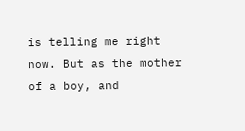is telling me right now. But as the mother of a boy, and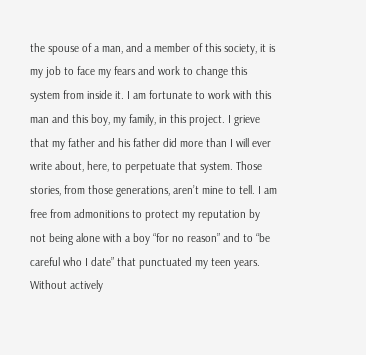the spouse of a man, and a member of this society, it is my job to face my fears and work to change this system from inside it. I am fortunate to work with this man and this boy, my family, in this project. I grieve that my father and his father did more than I will ever write about, here, to perpetuate that system. Those stories, from those generations, aren’t mine to tell. I am free from admonitions to protect my reputation by not being alone with a boy “for no reason” and to “be careful who I date” that punctuated my teen years. Without actively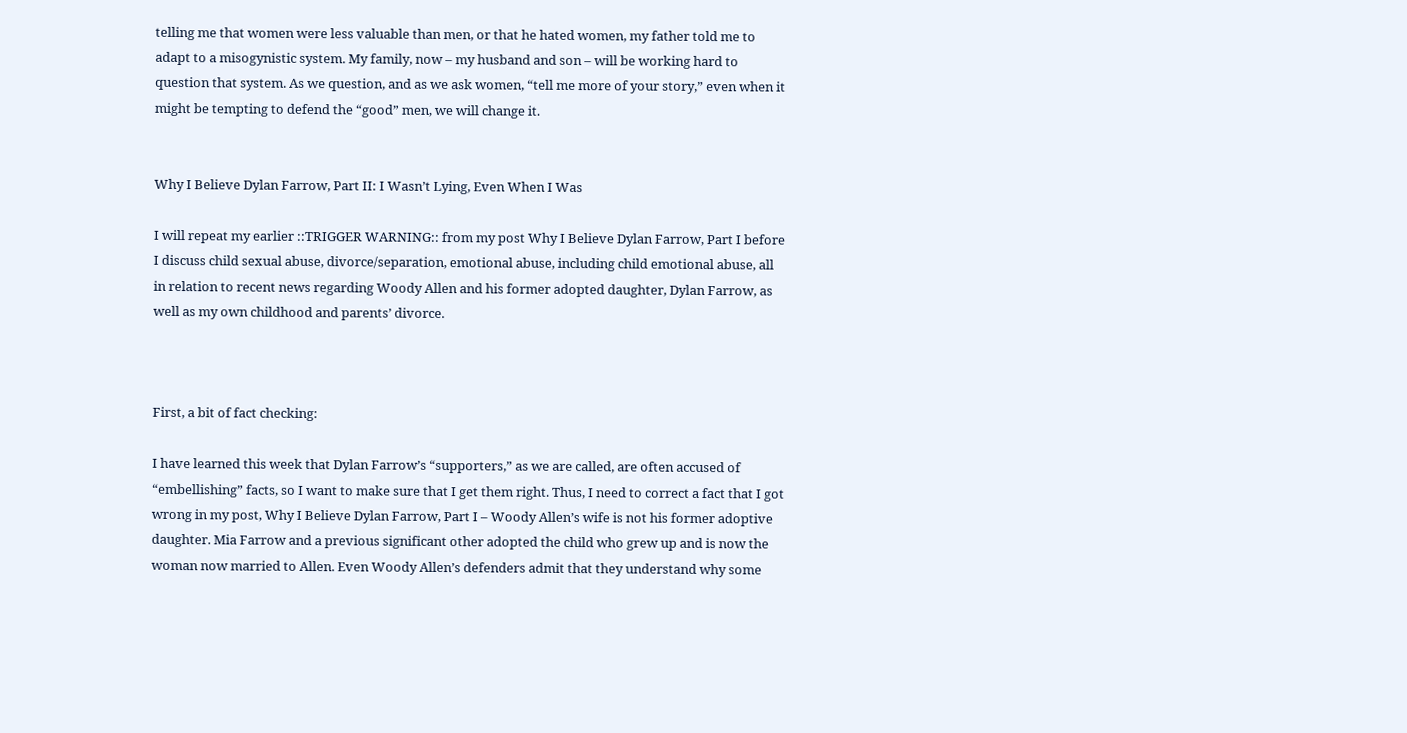telling me that women were less valuable than men, or that he hated women, my father told me to adapt to a misogynistic system. My family, now – my husband and son – will be working hard to question that system. As we question, and as we ask women, “tell me more of your story,” even when it might be tempting to defend the “good” men, we will change it.


Why I Believe Dylan Farrow, Part II: I Wasn’t Lying, Even When I Was

I will repeat my earlier ::TRIGGER WARNING:: from my post Why I Believe Dylan Farrow, Part I before I discuss child sexual abuse, divorce/separation, emotional abuse, including child emotional abuse, all in relation to recent news regarding Woody Allen and his former adopted daughter, Dylan Farrow, as well as my own childhood and parents’ divorce.



First, a bit of fact checking:

I have learned this week that Dylan Farrow’s “supporters,” as we are called, are often accused of “embellishing” facts, so I want to make sure that I get them right. Thus, I need to correct a fact that I got wrong in my post, Why I Believe Dylan Farrow, Part I – Woody Allen’s wife is not his former adoptive daughter. Mia Farrow and a previous significant other adopted the child who grew up and is now the woman now married to Allen. Even Woody Allen’s defenders admit that they understand why some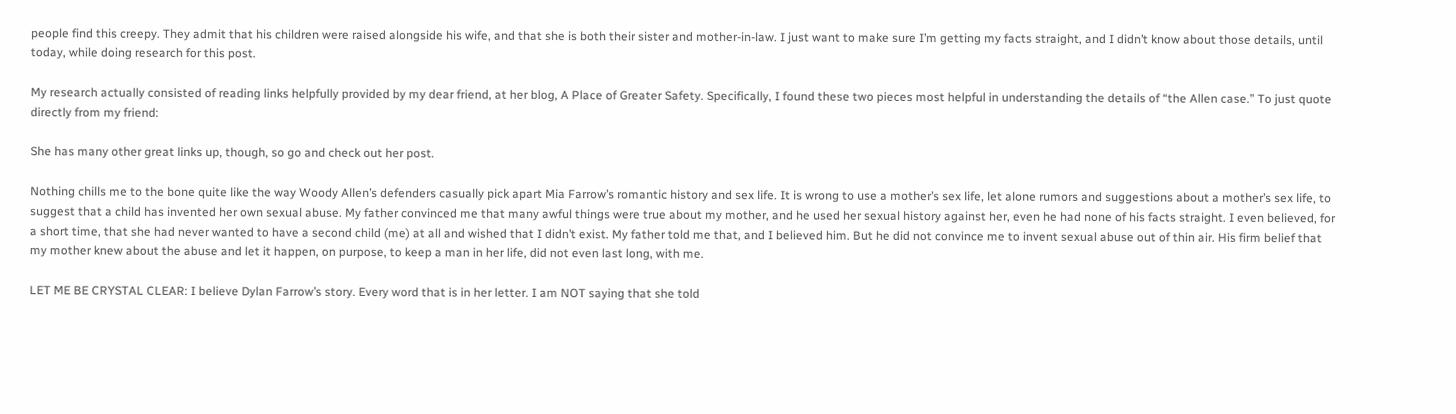people find this creepy. They admit that his children were raised alongside his wife, and that she is both their sister and mother-in-law. I just want to make sure I’m getting my facts straight, and I didn’t know about those details, until today, while doing research for this post.

My research actually consisted of reading links helpfully provided by my dear friend, at her blog, A Place of Greater Safety. Specifically, I found these two pieces most helpful in understanding the details of “the Allen case.” To just quote directly from my friend:

She has many other great links up, though, so go and check out her post.

Nothing chills me to the bone quite like the way Woody Allen’s defenders casually pick apart Mia Farrow’s romantic history and sex life. It is wrong to use a mother’s sex life, let alone rumors and suggestions about a mother’s sex life, to suggest that a child has invented her own sexual abuse. My father convinced me that many awful things were true about my mother, and he used her sexual history against her, even he had none of his facts straight. I even believed, for a short time, that she had never wanted to have a second child (me) at all and wished that I didn’t exist. My father told me that, and I believed him. But he did not convince me to invent sexual abuse out of thin air. His firm belief that my mother knew about the abuse and let it happen, on purpose, to keep a man in her life, did not even last long, with me.

LET ME BE CRYSTAL CLEAR: I believe Dylan Farrow’s story. Every word that is in her letter. I am NOT saying that she told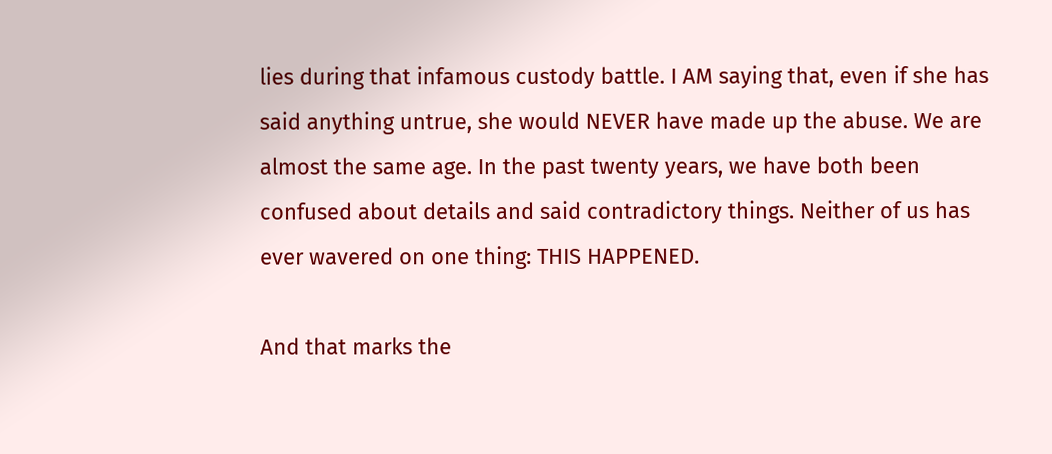lies during that infamous custody battle. I AM saying that, even if she has said anything untrue, she would NEVER have made up the abuse. We are almost the same age. In the past twenty years, we have both been confused about details and said contradictory things. Neither of us has ever wavered on one thing: THIS HAPPENED.

And that marks the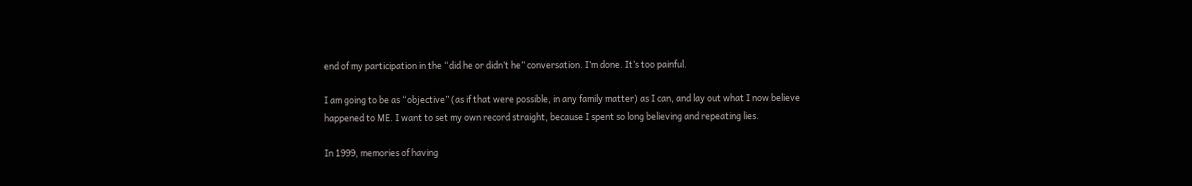end of my participation in the “did he or didn’t he” conversation. I’m done. It’s too painful.

I am going to be as “objective” (as if that were possible, in any family matter) as I can, and lay out what I now believe happened to ME. I want to set my own record straight, because I spent so long believing and repeating lies.

In 1999, memories of having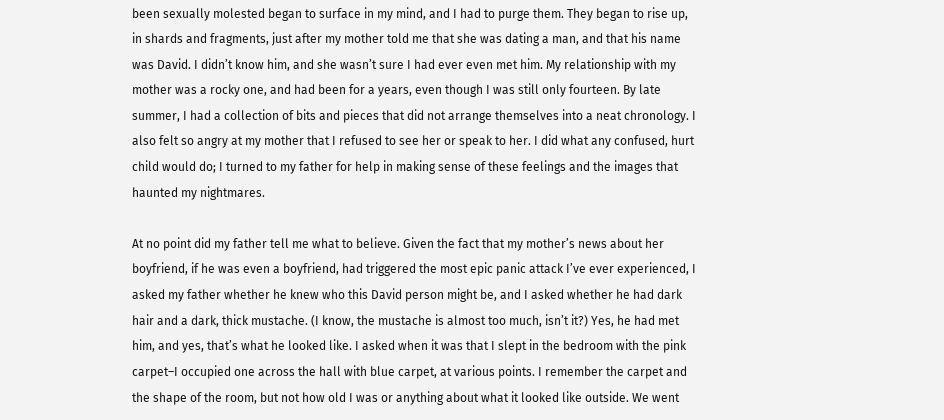been sexually molested began to surface in my mind, and I had to purge them. They began to rise up, in shards and fragments, just after my mother told me that she was dating a man, and that his name was David. I didn’t know him, and she wasn’t sure I had ever even met him. My relationship with my mother was a rocky one, and had been for a years, even though I was still only fourteen. By late summer, I had a collection of bits and pieces that did not arrange themselves into a neat chronology. I also felt so angry at my mother that I refused to see her or speak to her. I did what any confused, hurt child would do; I turned to my father for help in making sense of these feelings and the images that haunted my nightmares.

At no point did my father tell me what to believe. Given the fact that my mother’s news about her boyfriend, if he was even a boyfriend, had triggered the most epic panic attack I’ve ever experienced, I asked my father whether he knew who this David person might be, and I asked whether he had dark hair and a dark, thick mustache. (I know, the mustache is almost too much, isn’t it?) Yes, he had met him, and yes, that’s what he looked like. I asked when it was that I slept in the bedroom with the pink carpet–I occupied one across the hall with blue carpet, at various points. I remember the carpet and the shape of the room, but not how old I was or anything about what it looked like outside. We went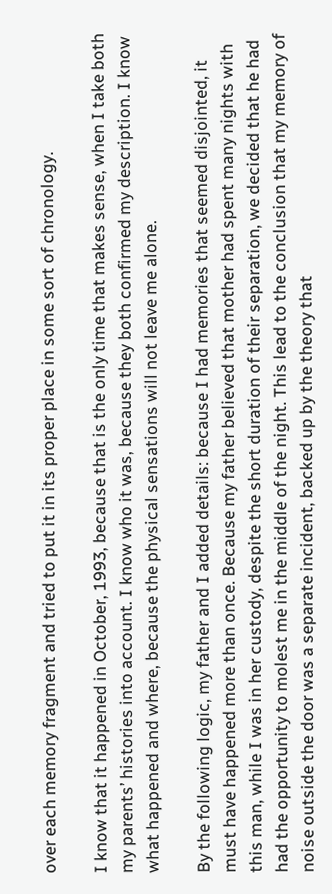over each memory fragment and tried to put it in its proper place in some sort of chronology.

I know that it happened in October, 1993, because that is the only time that makes sense, when I take both my parents’ histories into account. I know who it was, because they both confirmed my description. I know what happened and where, because the physical sensations will not leave me alone.

By the following logic, my father and I added details: because I had memories that seemed disjointed, it must have happened more than once. Because my father believed that mother had spent many nights with this man, while I was in her custody, despite the short duration of their separation, we decided that he had had the opportunity to molest me in the middle of the night. This lead to the conclusion that my memory of noise outside the door was a separate incident, backed up by the theory that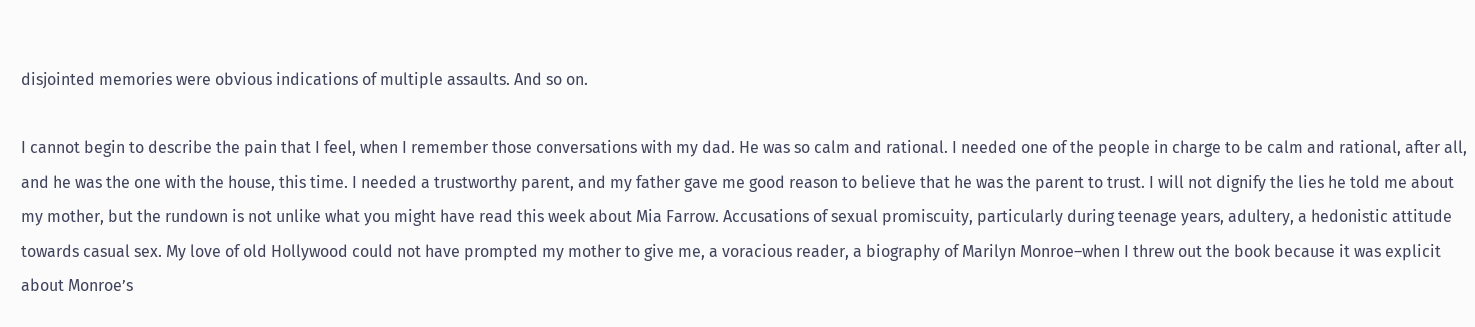disjointed memories were obvious indications of multiple assaults. And so on.

I cannot begin to describe the pain that I feel, when I remember those conversations with my dad. He was so calm and rational. I needed one of the people in charge to be calm and rational, after all, and he was the one with the house, this time. I needed a trustworthy parent, and my father gave me good reason to believe that he was the parent to trust. I will not dignify the lies he told me about my mother, but the rundown is not unlike what you might have read this week about Mia Farrow. Accusations of sexual promiscuity, particularly during teenage years, adultery, a hedonistic attitude towards casual sex. My love of old Hollywood could not have prompted my mother to give me, a voracious reader, a biography of Marilyn Monroe–when I threw out the book because it was explicit about Monroe’s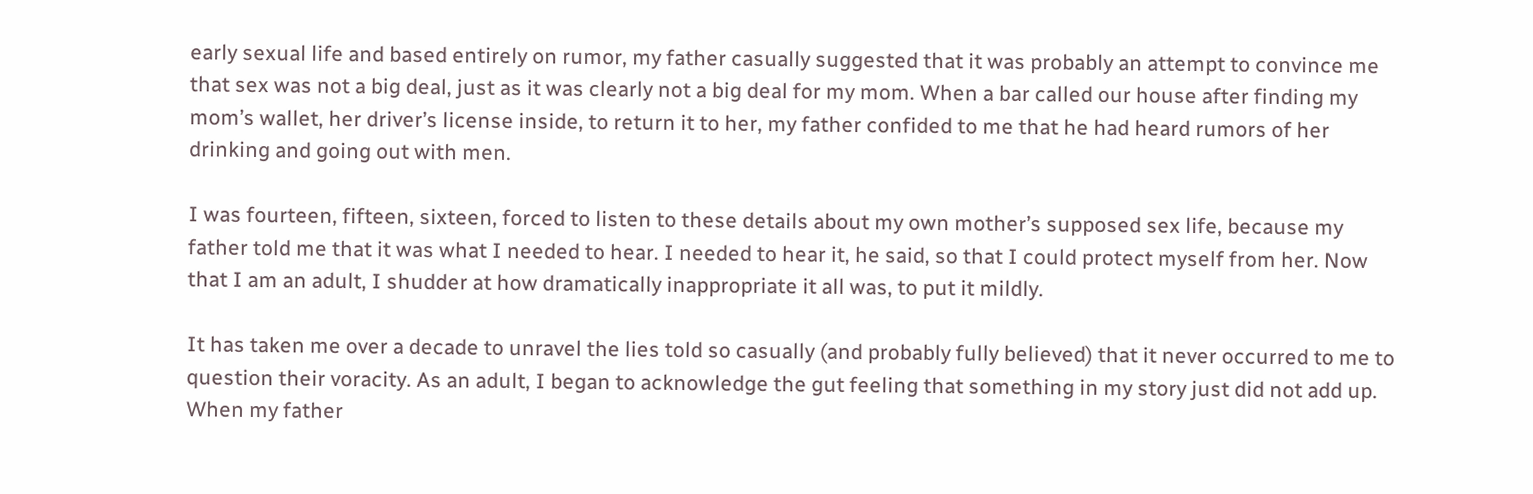early sexual life and based entirely on rumor, my father casually suggested that it was probably an attempt to convince me that sex was not a big deal, just as it was clearly not a big deal for my mom. When a bar called our house after finding my mom’s wallet, her driver’s license inside, to return it to her, my father confided to me that he had heard rumors of her drinking and going out with men.

I was fourteen, fifteen, sixteen, forced to listen to these details about my own mother’s supposed sex life, because my father told me that it was what I needed to hear. I needed to hear it, he said, so that I could protect myself from her. Now that I am an adult, I shudder at how dramatically inappropriate it all was, to put it mildly.

It has taken me over a decade to unravel the lies told so casually (and probably fully believed) that it never occurred to me to question their voracity. As an adult, I began to acknowledge the gut feeling that something in my story just did not add up. When my father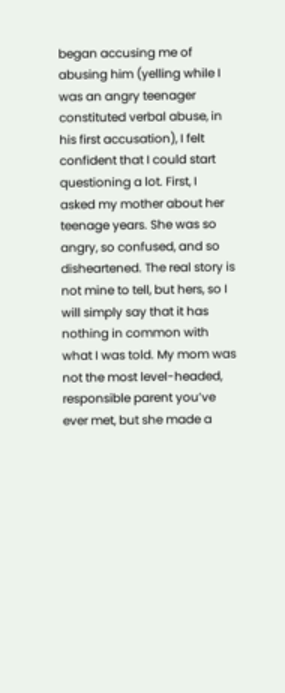began accusing me of abusing him (yelling while I was an angry teenager constituted verbal abuse, in his first accusation), I felt confident that I could start questioning a lot. First, I asked my mother about her teenage years. She was so angry, so confused, and so disheartened. The real story is not mine to tell, but hers, so I will simply say that it has nothing in common with what I was told. My mom was not the most level-headed, responsible parent you’ve ever met, but she made a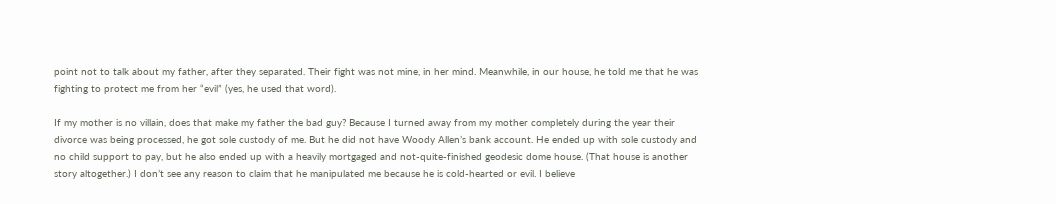point not to talk about my father, after they separated. Their fight was not mine, in her mind. Meanwhile, in our house, he told me that he was fighting to protect me from her “evil” (yes, he used that word).

If my mother is no villain, does that make my father the bad guy? Because I turned away from my mother completely during the year their divorce was being processed, he got sole custody of me. But he did not have Woody Allen’s bank account. He ended up with sole custody and no child support to pay, but he also ended up with a heavily mortgaged and not-quite-finished geodesic dome house. (That house is another story altogether.) I don’t see any reason to claim that he manipulated me because he is cold-hearted or evil. I believe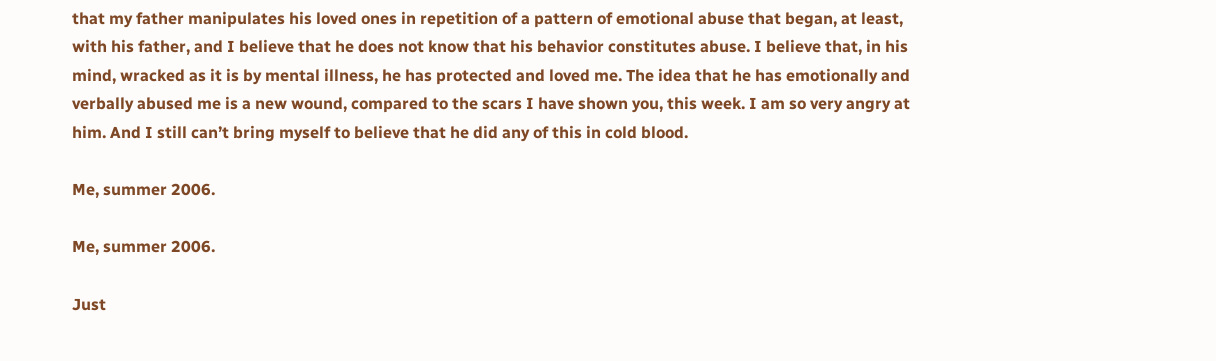that my father manipulates his loved ones in repetition of a pattern of emotional abuse that began, at least, with his father, and I believe that he does not know that his behavior constitutes abuse. I believe that, in his mind, wracked as it is by mental illness, he has protected and loved me. The idea that he has emotionally and verbally abused me is a new wound, compared to the scars I have shown you, this week. I am so very angry at him. And I still can’t bring myself to believe that he did any of this in cold blood.

Me, summer 2006.

Me, summer 2006.

Just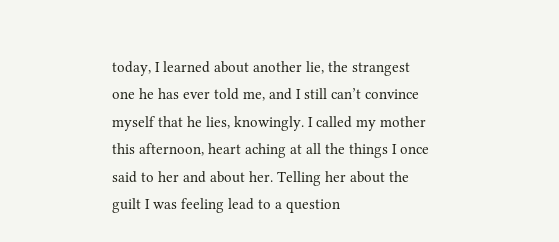today, I learned about another lie, the strangest one he has ever told me, and I still can’t convince myself that he lies, knowingly. I called my mother this afternoon, heart aching at all the things I once said to her and about her. Telling her about the guilt I was feeling lead to a question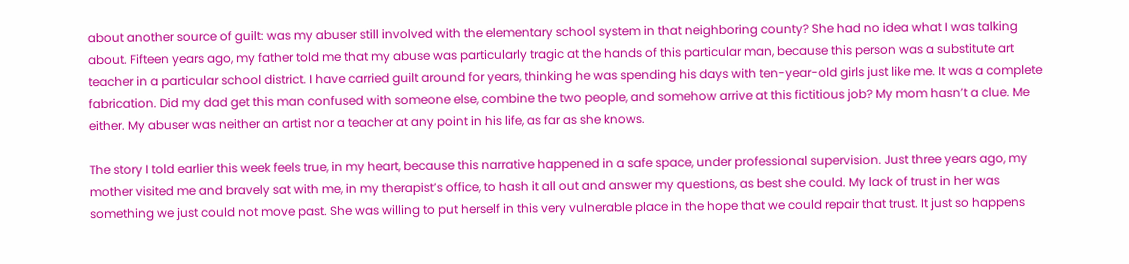about another source of guilt: was my abuser still involved with the elementary school system in that neighboring county? She had no idea what I was talking about. Fifteen years ago, my father told me that my abuse was particularly tragic at the hands of this particular man, because this person was a substitute art teacher in a particular school district. I have carried guilt around for years, thinking he was spending his days with ten-year-old girls just like me. It was a complete fabrication. Did my dad get this man confused with someone else, combine the two people, and somehow arrive at this fictitious job? My mom hasn’t a clue. Me either. My abuser was neither an artist nor a teacher at any point in his life, as far as she knows.

The story I told earlier this week feels true, in my heart, because this narrative happened in a safe space, under professional supervision. Just three years ago, my mother visited me and bravely sat with me, in my therapist’s office, to hash it all out and answer my questions, as best she could. My lack of trust in her was something we just could not move past. She was willing to put herself in this very vulnerable place in the hope that we could repair that trust. It just so happens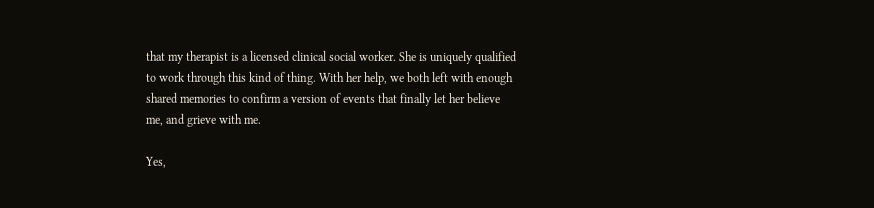that my therapist is a licensed clinical social worker. She is uniquely qualified to work through this kind of thing. With her help, we both left with enough shared memories to confirm a version of events that finally let her believe me, and grieve with me.

Yes,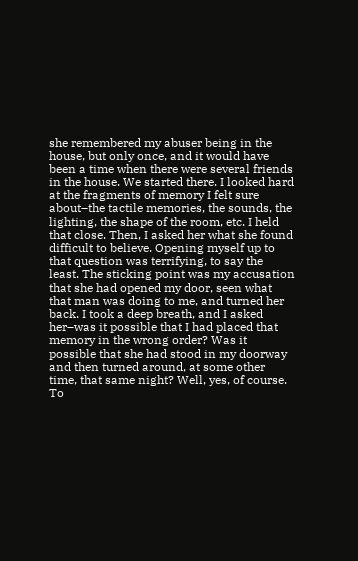she remembered my abuser being in the house, but only once, and it would have been a time when there were several friends in the house. We started there. I looked hard at the fragments of memory I felt sure about–the tactile memories, the sounds, the lighting, the shape of the room, etc. I held that close. Then, I asked her what she found difficult to believe. Opening myself up to that question was terrifying, to say the least. The sticking point was my accusation that she had opened my door, seen what that man was doing to me, and turned her back. I took a deep breath, and I asked her–was it possible that I had placed that memory in the wrong order? Was it possible that she had stood in my doorway and then turned around, at some other time, that same night? Well, yes, of course. To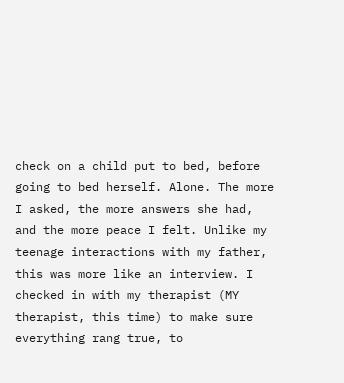check on a child put to bed, before going to bed herself. Alone. The more I asked, the more answers she had, and the more peace I felt. Unlike my teenage interactions with my father, this was more like an interview. I checked in with my therapist (MY therapist, this time) to make sure everything rang true, to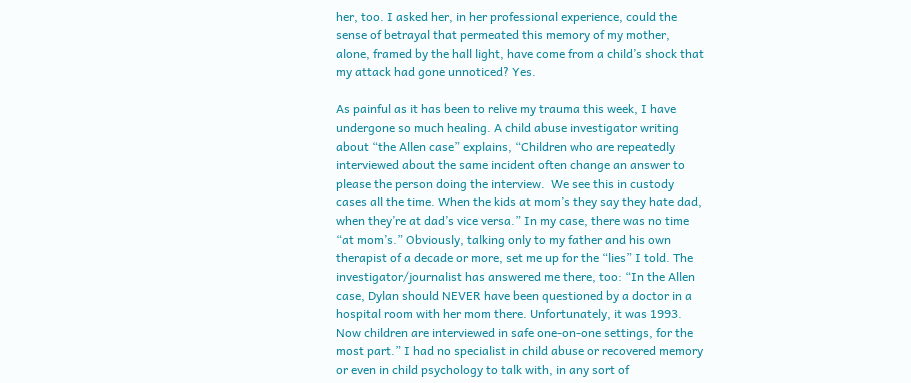her, too. I asked her, in her professional experience, could the sense of betrayal that permeated this memory of my mother, alone, framed by the hall light, have come from a child’s shock that my attack had gone unnoticed? Yes.

As painful as it has been to relive my trauma this week, I have undergone so much healing. A child abuse investigator writing about “the Allen case” explains, “Children who are repeatedly interviewed about the same incident often change an answer to please the person doing the interview.  We see this in custody cases all the time. When the kids at mom’s they say they hate dad, when they’re at dad’s vice versa.” In my case, there was no time “at mom’s.” Obviously, talking only to my father and his own therapist of a decade or more, set me up for the “lies” I told. The investigator/journalist has answered me there, too: “In the Allen case, Dylan should NEVER have been questioned by a doctor in a hospital room with her mom there. Unfortunately, it was 1993.  Now children are interviewed in safe one-on-one settings, for the most part.” I had no specialist in child abuse or recovered memory or even in child psychology to talk with, in any sort of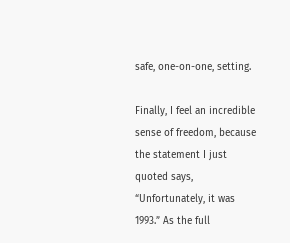safe, one-on-one, setting.

Finally, I feel an incredible sense of freedom, because the statement I just quoted says, “Unfortunately, it was 1993.” As the full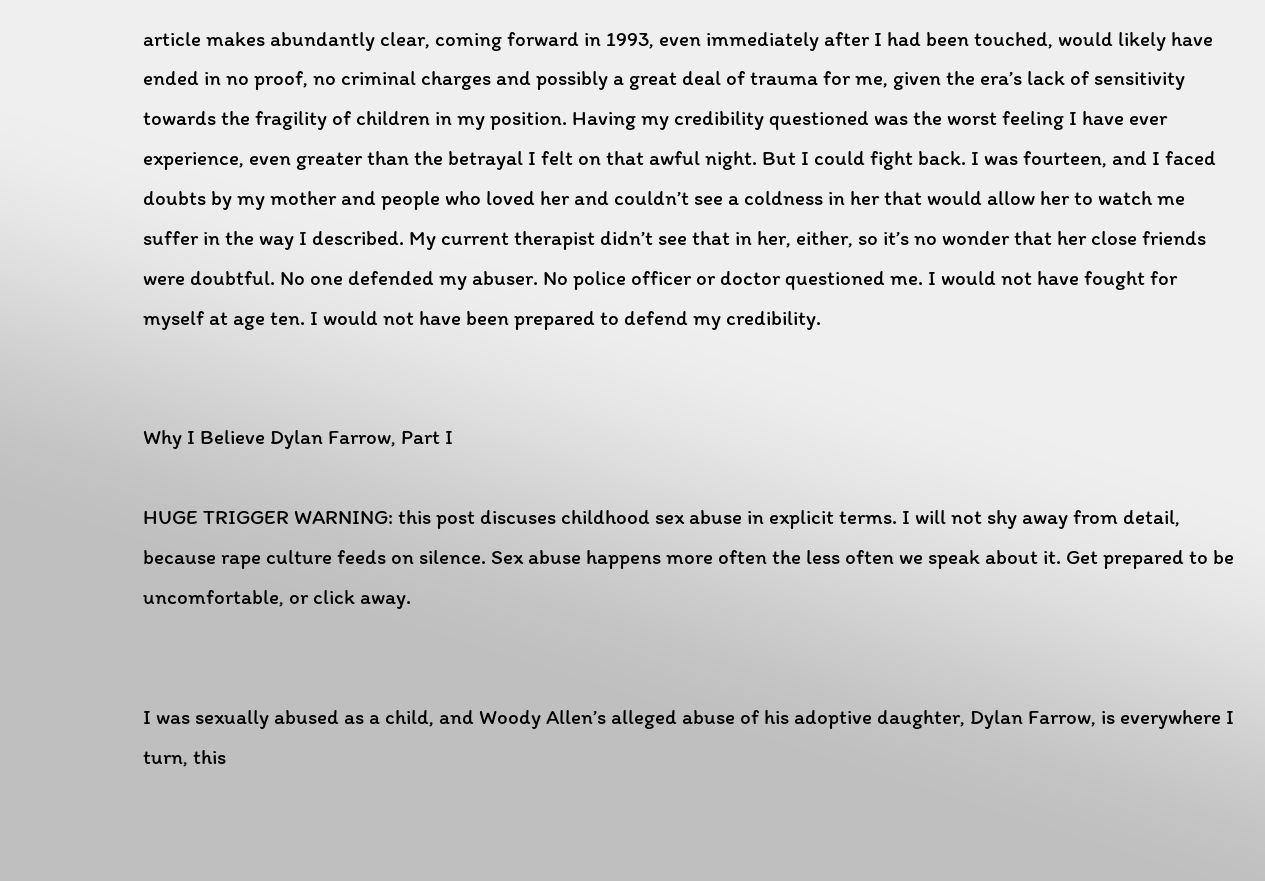article makes abundantly clear, coming forward in 1993, even immediately after I had been touched, would likely have ended in no proof, no criminal charges and possibly a great deal of trauma for me, given the era’s lack of sensitivity towards the fragility of children in my position. Having my credibility questioned was the worst feeling I have ever experience, even greater than the betrayal I felt on that awful night. But I could fight back. I was fourteen, and I faced doubts by my mother and people who loved her and couldn’t see a coldness in her that would allow her to watch me suffer in the way I described. My current therapist didn’t see that in her, either, so it’s no wonder that her close friends were doubtful. No one defended my abuser. No police officer or doctor questioned me. I would not have fought for myself at age ten. I would not have been prepared to defend my credibility.


Why I Believe Dylan Farrow, Part I

HUGE TRIGGER WARNING: this post discuses childhood sex abuse in explicit terms. I will not shy away from detail, because rape culture feeds on silence. Sex abuse happens more often the less often we speak about it. Get prepared to be uncomfortable, or click away.


I was sexually abused as a child, and Woody Allen’s alleged abuse of his adoptive daughter, Dylan Farrow, is everywhere I turn, this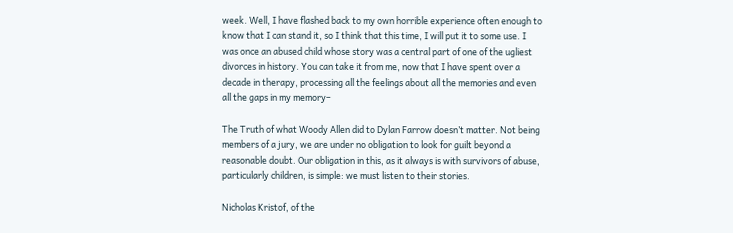week. Well, I have flashed back to my own horrible experience often enough to know that I can stand it, so I think that this time, I will put it to some use. I was once an abused child whose story was a central part of one of the ugliest divorces in history. You can take it from me, now that I have spent over a decade in therapy, processing all the feelings about all the memories and even all the gaps in my memory–

The Truth of what Woody Allen did to Dylan Farrow doesn’t matter. Not being members of a jury, we are under no obligation to look for guilt beyond a reasonable doubt. Our obligation in this, as it always is with survivors of abuse, particularly children, is simple: we must listen to their stories.

Nicholas Kristof, of the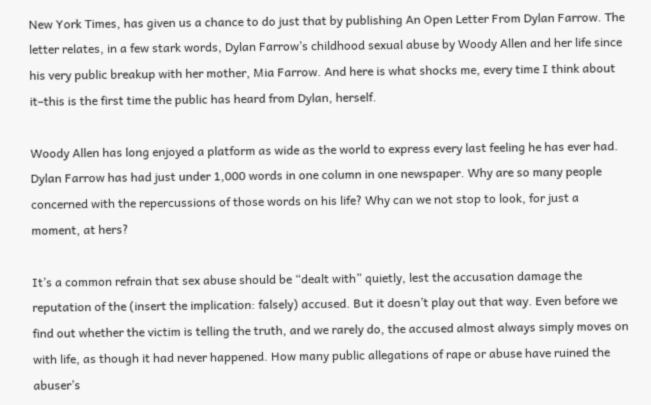New York Times, has given us a chance to do just that by publishing An Open Letter From Dylan Farrow. The letter relates, in a few stark words, Dylan Farrow’s childhood sexual abuse by Woody Allen and her life since his very public breakup with her mother, Mia Farrow. And here is what shocks me, every time I think about it–this is the first time the public has heard from Dylan, herself.

Woody Allen has long enjoyed a platform as wide as the world to express every last feeling he has ever had. Dylan Farrow has had just under 1,000 words in one column in one newspaper. Why are so many people concerned with the repercussions of those words on his life? Why can we not stop to look, for just a moment, at hers?

It’s a common refrain that sex abuse should be “dealt with” quietly, lest the accusation damage the reputation of the (insert the implication: falsely) accused. But it doesn’t play out that way. Even before we find out whether the victim is telling the truth, and we rarely do, the accused almost always simply moves on with life, as though it had never happened. How many public allegations of rape or abuse have ruined the abuser’s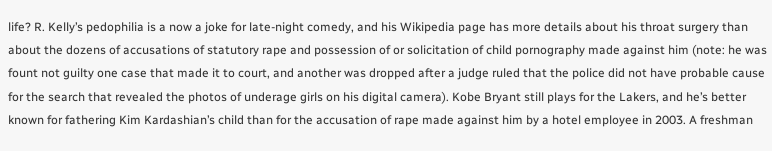life? R. Kelly’s pedophilia is a now a joke for late-night comedy, and his Wikipedia page has more details about his throat surgery than about the dozens of accusations of statutory rape and possession of or solicitation of child pornography made against him (note: he was fount not guilty one case that made it to court, and another was dropped after a judge ruled that the police did not have probable cause for the search that revealed the photos of underage girls on his digital camera). Kobe Bryant still plays for the Lakers, and he’s better known for fathering Kim Kardashian’s child than for the accusation of rape made against him by a hotel employee in 2003. A freshman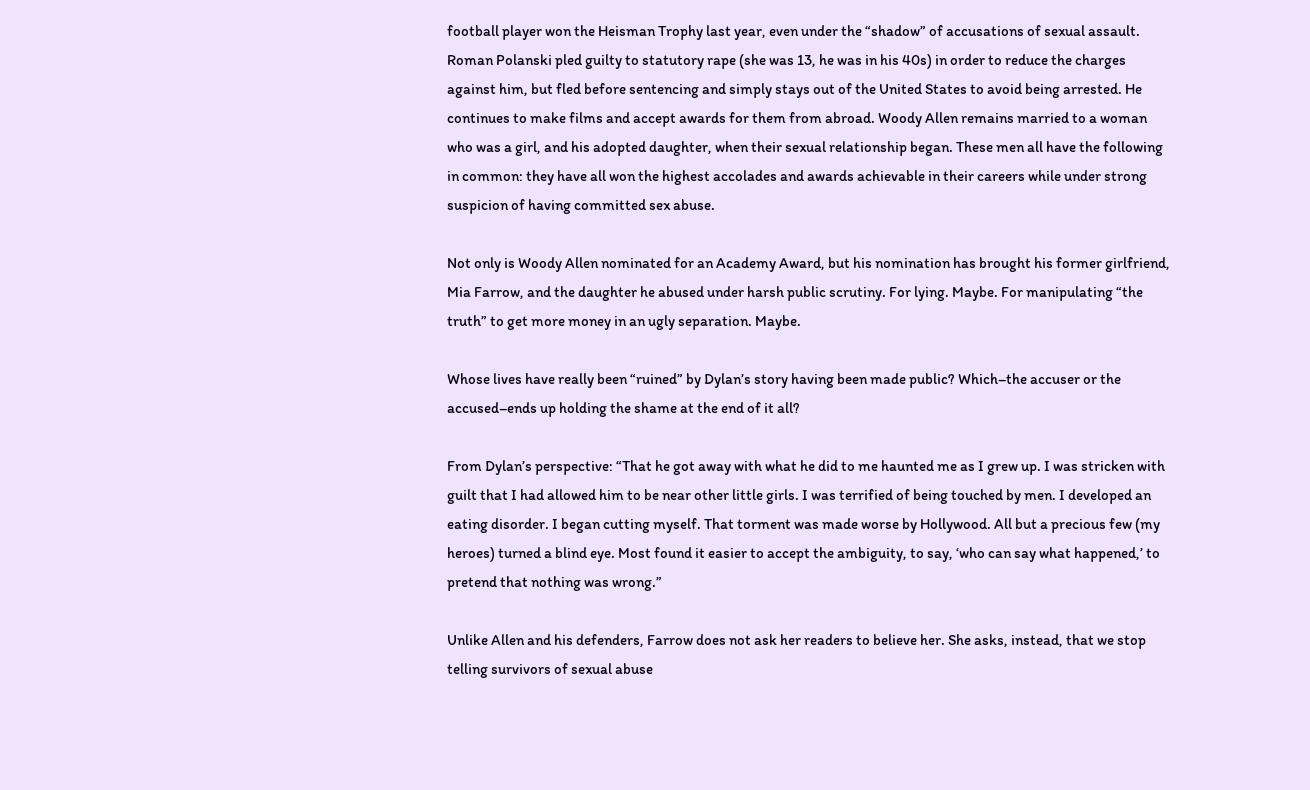football player won the Heisman Trophy last year, even under the “shadow” of accusations of sexual assault. Roman Polanski pled guilty to statutory rape (she was 13, he was in his 40s) in order to reduce the charges against him, but fled before sentencing and simply stays out of the United States to avoid being arrested. He continues to make films and accept awards for them from abroad. Woody Allen remains married to a woman who was a girl, and his adopted daughter, when their sexual relationship began. These men all have the following in common: they have all won the highest accolades and awards achievable in their careers while under strong suspicion of having committed sex abuse.

Not only is Woody Allen nominated for an Academy Award, but his nomination has brought his former girlfriend, Mia Farrow, and the daughter he abused under harsh public scrutiny. For lying. Maybe. For manipulating “the truth” to get more money in an ugly separation. Maybe.

Whose lives have really been “ruined” by Dylan’s story having been made public? Which–the accuser or the accused–ends up holding the shame at the end of it all?

From Dylan’s perspective: “That he got away with what he did to me haunted me as I grew up. I was stricken with guilt that I had allowed him to be near other little girls. I was terrified of being touched by men. I developed an eating disorder. I began cutting myself. That torment was made worse by Hollywood. All but a precious few (my heroes) turned a blind eye. Most found it easier to accept the ambiguity, to say, ‘who can say what happened,’ to pretend that nothing was wrong.”

Unlike Allen and his defenders, Farrow does not ask her readers to believe her. She asks, instead, that we stop telling survivors of sexual abuse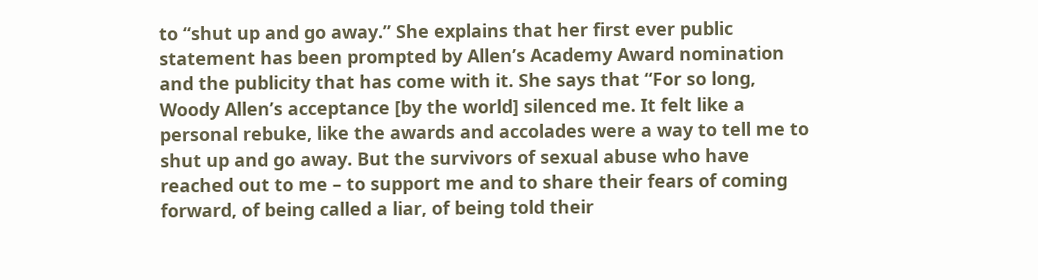to “shut up and go away.” She explains that her first ever public statement has been prompted by Allen’s Academy Award nomination and the publicity that has come with it. She says that “For so long, Woody Allen’s acceptance [by the world] silenced me. It felt like a personal rebuke, like the awards and accolades were a way to tell me to shut up and go away. But the survivors of sexual abuse who have reached out to me – to support me and to share their fears of coming forward, of being called a liar, of being told their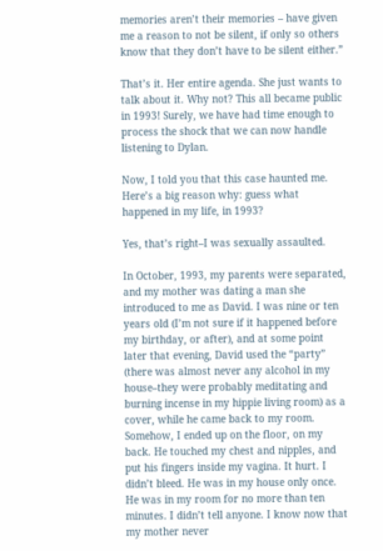memories aren’t their memories – have given me a reason to not be silent, if only so others know that they don’t have to be silent either.”

That’s it. Her entire agenda. She just wants to talk about it. Why not? This all became public in 1993! Surely, we have had time enough to process the shock that we can now handle listening to Dylan.

Now, I told you that this case haunted me. Here’s a big reason why: guess what happened in my life, in 1993?

Yes, that’s right–I was sexually assaulted.

In October, 1993, my parents were separated, and my mother was dating a man she introduced to me as David. I was nine or ten years old (I’m not sure if it happened before my birthday, or after), and at some point later that evening, David used the “party” (there was almost never any alcohol in my house–they were probably meditating and burning incense in my hippie living room) as a cover, while he came back to my room. Somehow, I ended up on the floor, on my back. He touched my chest and nipples, and put his fingers inside my vagina. It hurt. I didn’t bleed. He was in my house only once. He was in my room for no more than ten minutes. I didn’t tell anyone. I know now that my mother never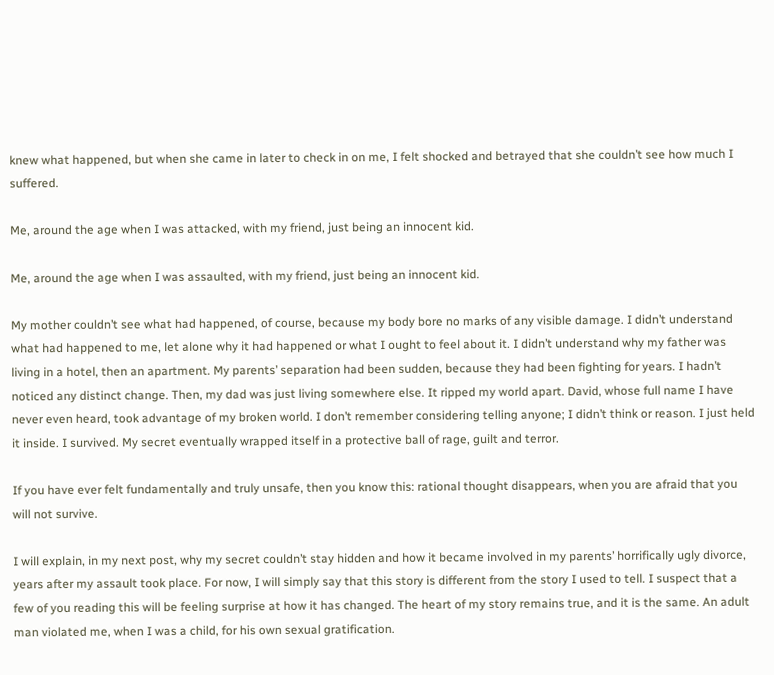knew what happened, but when she came in later to check in on me, I felt shocked and betrayed that she couldn’t see how much I suffered.

Me, around the age when I was attacked, with my friend, just being an innocent kid.

Me, around the age when I was assaulted, with my friend, just being an innocent kid.

My mother couldn’t see what had happened, of course, because my body bore no marks of any visible damage. I didn’t understand what had happened to me, let alone why it had happened or what I ought to feel about it. I didn’t understand why my father was living in a hotel, then an apartment. My parents’ separation had been sudden, because they had been fighting for years. I hadn’t noticed any distinct change. Then, my dad was just living somewhere else. It ripped my world apart. David, whose full name I have never even heard, took advantage of my broken world. I don’t remember considering telling anyone; I didn’t think or reason. I just held it inside. I survived. My secret eventually wrapped itself in a protective ball of rage, guilt and terror.

If you have ever felt fundamentally and truly unsafe, then you know this: rational thought disappears, when you are afraid that you will not survive.

I will explain, in my next post, why my secret couldn’t stay hidden and how it became involved in my parents’ horrifically ugly divorce, years after my assault took place. For now, I will simply say that this story is different from the story I used to tell. I suspect that a few of you reading this will be feeling surprise at how it has changed. The heart of my story remains true, and it is the same. An adult man violated me, when I was a child, for his own sexual gratification.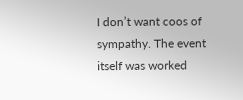I don’t want coos of sympathy. The event itself was worked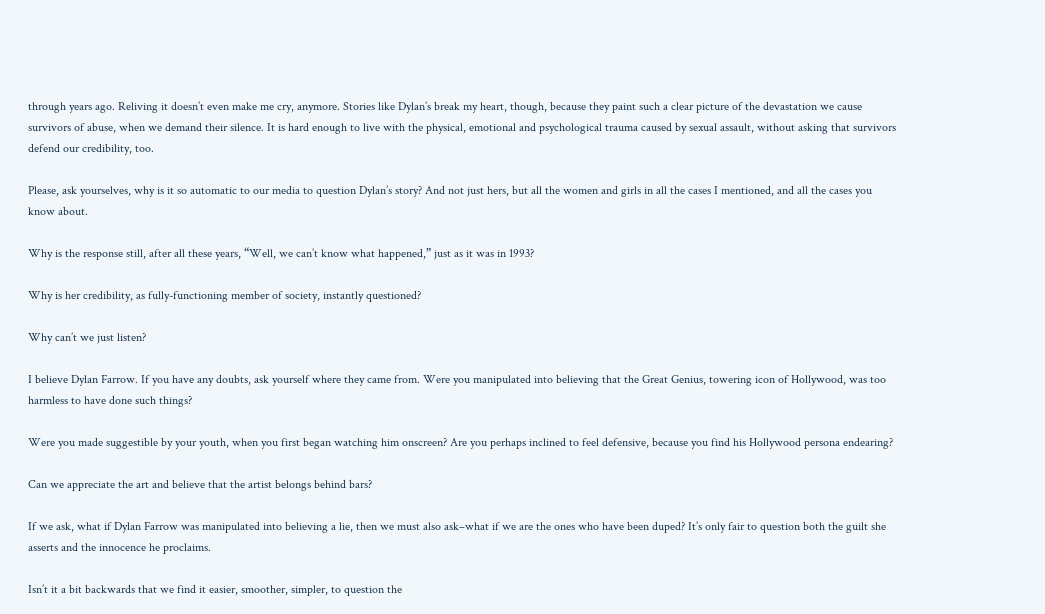through years ago. Reliving it doesn’t even make me cry, anymore. Stories like Dylan’s break my heart, though, because they paint such a clear picture of the devastation we cause survivors of abuse, when we demand their silence. It is hard enough to live with the physical, emotional and psychological trauma caused by sexual assault, without asking that survivors defend our credibility, too.

Please, ask yourselves, why is it so automatic to our media to question Dylan’s story? And not just hers, but all the women and girls in all the cases I mentioned, and all the cases you know about.

Why is the response still, after all these years, “Well, we can’t know what happened,” just as it was in 1993?

Why is her credibility, as fully-functioning member of society, instantly questioned?

Why can’t we just listen?

I believe Dylan Farrow. If you have any doubts, ask yourself where they came from. Were you manipulated into believing that the Great Genius, towering icon of Hollywood, was too harmless to have done such things?

Were you made suggestible by your youth, when you first began watching him onscreen? Are you perhaps inclined to feel defensive, because you find his Hollywood persona endearing?

Can we appreciate the art and believe that the artist belongs behind bars?

If we ask, what if Dylan Farrow was manipulated into believing a lie, then we must also ask–what if we are the ones who have been duped? It’s only fair to question both the guilt she asserts and the innocence he proclaims.

Isn’t it a bit backwards that we find it easier, smoother, simpler, to question the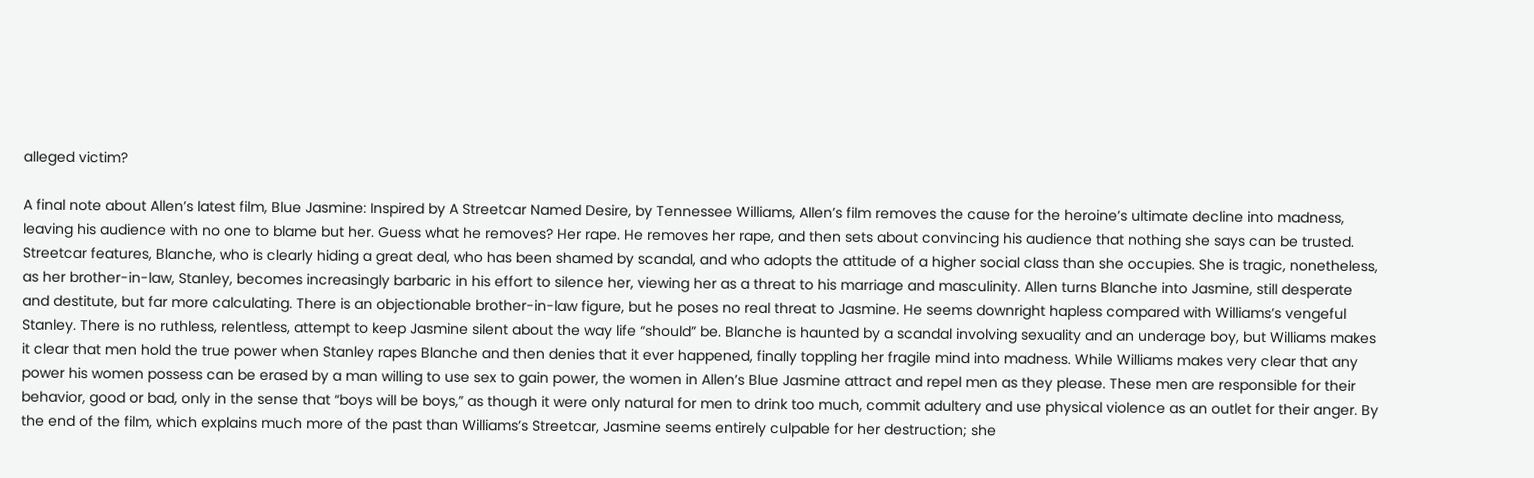alleged victim?

A final note about Allen’s latest film, Blue Jasmine: Inspired by A Streetcar Named Desire, by Tennessee Williams, Allen’s film removes the cause for the heroine’s ultimate decline into madness, leaving his audience with no one to blame but her. Guess what he removes? Her rape. He removes her rape, and then sets about convincing his audience that nothing she says can be trusted. Streetcar features, Blanche, who is clearly hiding a great deal, who has been shamed by scandal, and who adopts the attitude of a higher social class than she occupies. She is tragic, nonetheless, as her brother-in-law, Stanley, becomes increasingly barbaric in his effort to silence her, viewing her as a threat to his marriage and masculinity. Allen turns Blanche into Jasmine, still desperate and destitute, but far more calculating. There is an objectionable brother-in-law figure, but he poses no real threat to Jasmine. He seems downright hapless compared with Williams’s vengeful Stanley. There is no ruthless, relentless, attempt to keep Jasmine silent about the way life “should” be. Blanche is haunted by a scandal involving sexuality and an underage boy, but Williams makes it clear that men hold the true power when Stanley rapes Blanche and then denies that it ever happened, finally toppling her fragile mind into madness. While Williams makes very clear that any power his women possess can be erased by a man willing to use sex to gain power, the women in Allen’s Blue Jasmine attract and repel men as they please. These men are responsible for their behavior, good or bad, only in the sense that “boys will be boys,” as though it were only natural for men to drink too much, commit adultery and use physical violence as an outlet for their anger. By the end of the film, which explains much more of the past than Williams’s Streetcar, Jasmine seems entirely culpable for her destruction; she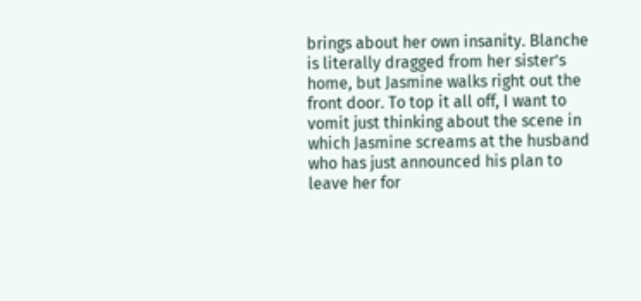brings about her own insanity. Blanche is literally dragged from her sister’s home, but Jasmine walks right out the front door. To top it all off, I want to vomit just thinking about the scene in which Jasmine screams at the husband who has just announced his plan to leave her for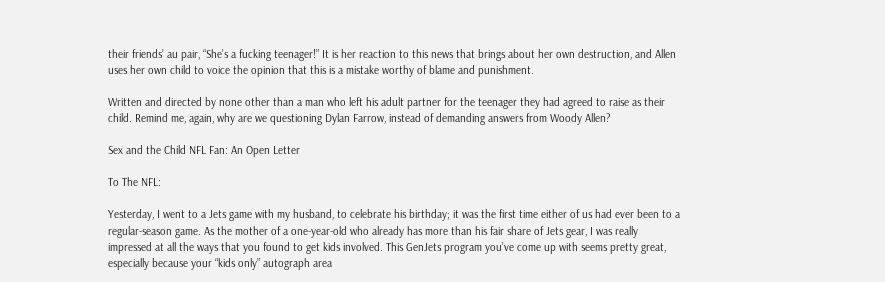their friends’ au pair, “She’s a fucking teenager!” It is her reaction to this news that brings about her own destruction, and Allen uses her own child to voice the opinion that this is a mistake worthy of blame and punishment.

Written and directed by none other than a man who left his adult partner for the teenager they had agreed to raise as their child. Remind me, again, why are we questioning Dylan Farrow, instead of demanding answers from Woody Allen?

Sex and the Child NFL Fan: An Open Letter

To The NFL:

Yesterday, I went to a Jets game with my husband, to celebrate his birthday; it was the first time either of us had ever been to a regular-season game. As the mother of a one-year-old who already has more than his fair share of Jets gear, I was really impressed at all the ways that you found to get kids involved. This GenJets program you’ve come up with seems pretty great, especially because your “kids only” autograph area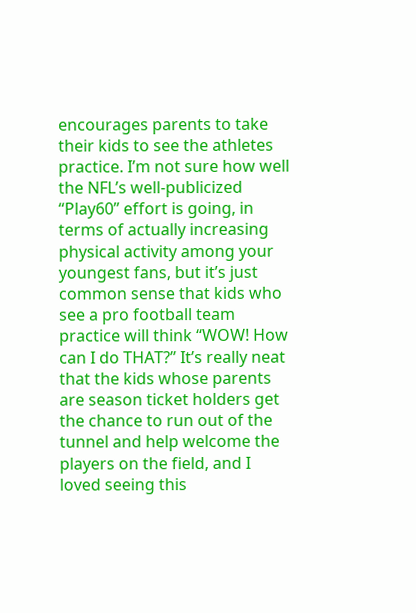encourages parents to take their kids to see the athletes practice. I’m not sure how well the NFL’s well-publicized “Play60” effort is going, in terms of actually increasing physical activity among your youngest fans, but it’s just common sense that kids who see a pro football team practice will think “WOW! How can I do THAT?” It’s really neat that the kids whose parents are season ticket holders get the chance to run out of the tunnel and help welcome the players on the field, and I loved seeing this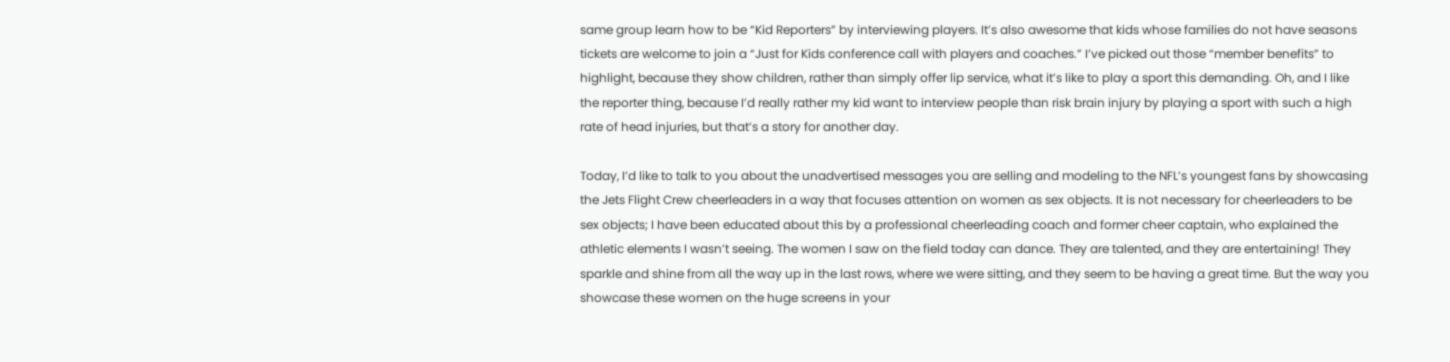same group learn how to be “Kid Reporters” by interviewing players. It’s also awesome that kids whose families do not have seasons tickets are welcome to join a “Just for Kids conference call with players and coaches.” I’ve picked out those “member benefits” to highlight, because they show children, rather than simply offer lip service, what it’s like to play a sport this demanding. Oh, and I like the reporter thing, because I’d really rather my kid want to interview people than risk brain injury by playing a sport with such a high rate of head injuries, but that’s a story for another day.

Today, I’d like to talk to you about the unadvertised messages you are selling and modeling to the NFL’s youngest fans by showcasing the Jets Flight Crew cheerleaders in a way that focuses attention on women as sex objects. It is not necessary for cheerleaders to be sex objects; I have been educated about this by a professional cheerleading coach and former cheer captain, who explained the athletic elements I wasn’t seeing. The women I saw on the field today can dance. They are talented, and they are entertaining! They sparkle and shine from all the way up in the last rows, where we were sitting, and they seem to be having a great time. But the way you showcase these women on the huge screens in your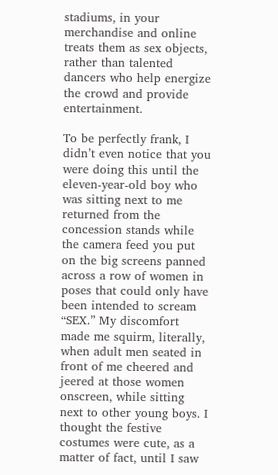stadiums, in your merchandise and online treats them as sex objects, rather than talented dancers who help energize the crowd and provide entertainment.

To be perfectly frank, I didn’t even notice that you were doing this until the eleven-year-old boy who was sitting next to me returned from the concession stands while the camera feed you put on the big screens panned across a row of women in poses that could only have been intended to scream “SEX.” My discomfort made me squirm, literally, when adult men seated in front of me cheered and jeered at those women onscreen, while sitting next to other young boys. I thought the festive costumes were cute, as a matter of fact, until I saw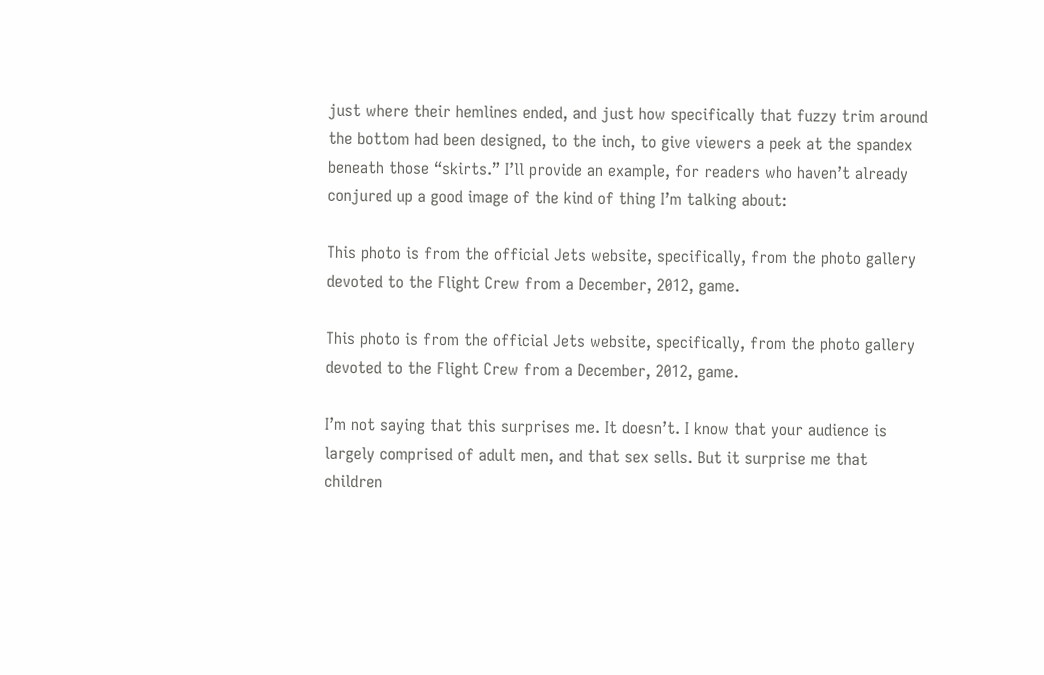just where their hemlines ended, and just how specifically that fuzzy trim around the bottom had been designed, to the inch, to give viewers a peek at the spandex beneath those “skirts.” I’ll provide an example, for readers who haven’t already conjured up a good image of the kind of thing I’m talking about:

This photo is from the official Jets website, specifically, from the photo gallery devoted to the Flight Crew from a December, 2012, game.

This photo is from the official Jets website, specifically, from the photo gallery devoted to the Flight Crew from a December, 2012, game.

I’m not saying that this surprises me. It doesn’t. I know that your audience is largely comprised of adult men, and that sex sells. But it surprise me that children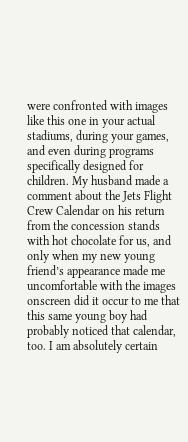were confronted with images like this one in your actual stadiums, during your games, and even during programs specifically designed for children. My husband made a comment about the Jets Flight Crew Calendar on his return from the concession stands with hot chocolate for us, and only when my new young friend’s appearance made me uncomfortable with the images onscreen did it occur to me that this same young boy had probably noticed that calendar, too. I am absolutely certain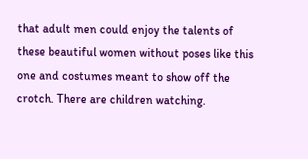that adult men could enjoy the talents of these beautiful women without poses like this one and costumes meant to show off the crotch. There are children watching.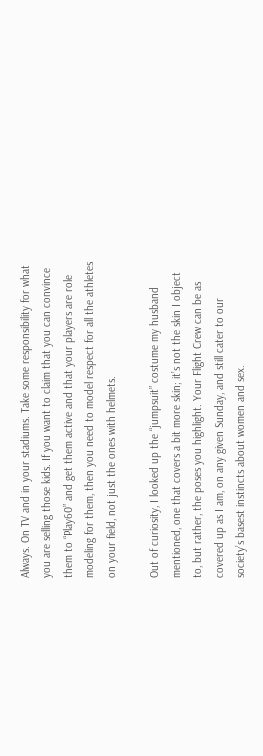Always. On TV and in your stadiums. Take some responsibility for what you are selling those kids. If you want to claim that you can convince them to “Play60” and get them active and that your players are role modeling for them, then you need to model respect for all the athletes on your field, not just the ones with helmets.

Out of curiosity, I looked up the “jumpsuit” costume my husband mentioned, one that covers a bit more skin; it’s not the skin I object to, but rather, the poses you highlight. Your Flight Crew can be as covered up as I am, on any given Sunday, and still cater to our society’s basest instincts about women and sex.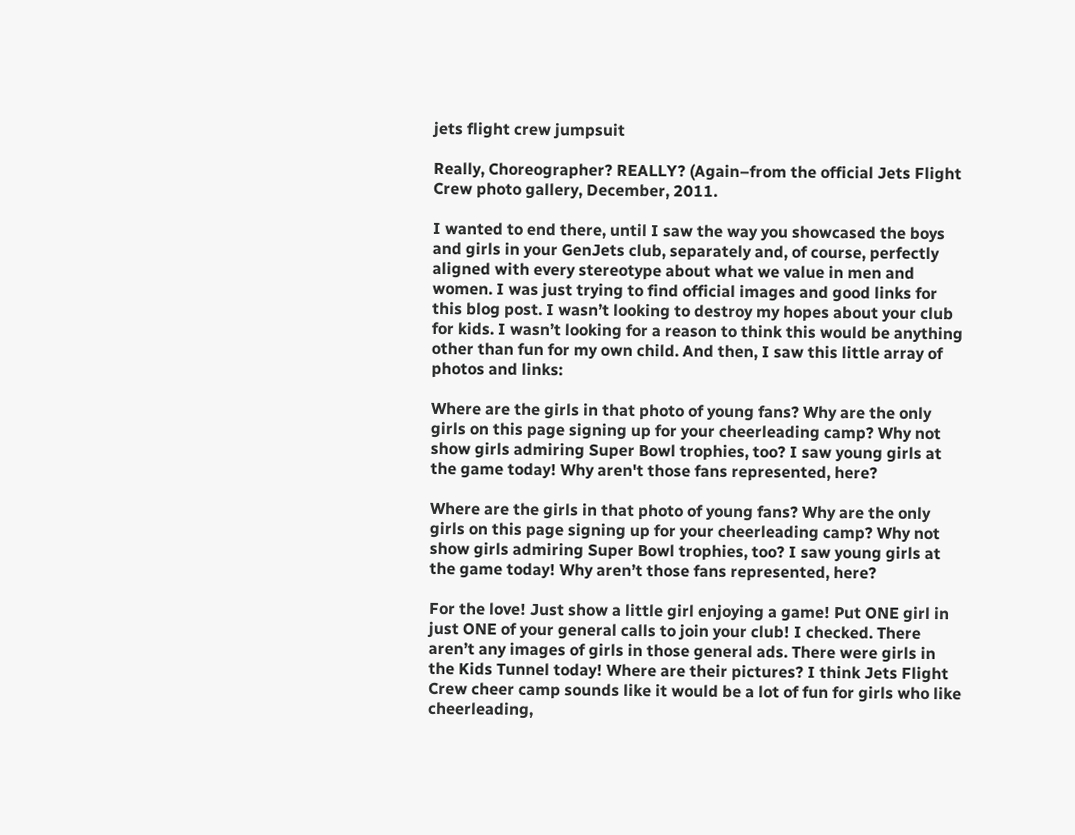jets flight crew jumpsuit

Really, Choreographer? REALLY? (Again–from the official Jets Flight Crew photo gallery, December, 2011.

I wanted to end there, until I saw the way you showcased the boys and girls in your GenJets club, separately and, of course, perfectly aligned with every stereotype about what we value in men and women. I was just trying to find official images and good links for this blog post. I wasn’t looking to destroy my hopes about your club for kids. I wasn’t looking for a reason to think this would be anything other than fun for my own child. And then, I saw this little array of photos and links:

Where are the girls in that photo of young fans? Why are the only girls on this page signing up for your cheerleading camp? Why not show girls admiring Super Bowl trophies, too? I saw young girls at the game today! Why aren't those fans represented, here?

Where are the girls in that photo of young fans? Why are the only girls on this page signing up for your cheerleading camp? Why not show girls admiring Super Bowl trophies, too? I saw young girls at the game today! Why aren’t those fans represented, here?

For the love! Just show a little girl enjoying a game! Put ONE girl in just ONE of your general calls to join your club! I checked. There aren’t any images of girls in those general ads. There were girls in the Kids Tunnel today! Where are their pictures? I think Jets Flight Crew cheer camp sounds like it would be a lot of fun for girls who like cheerleading,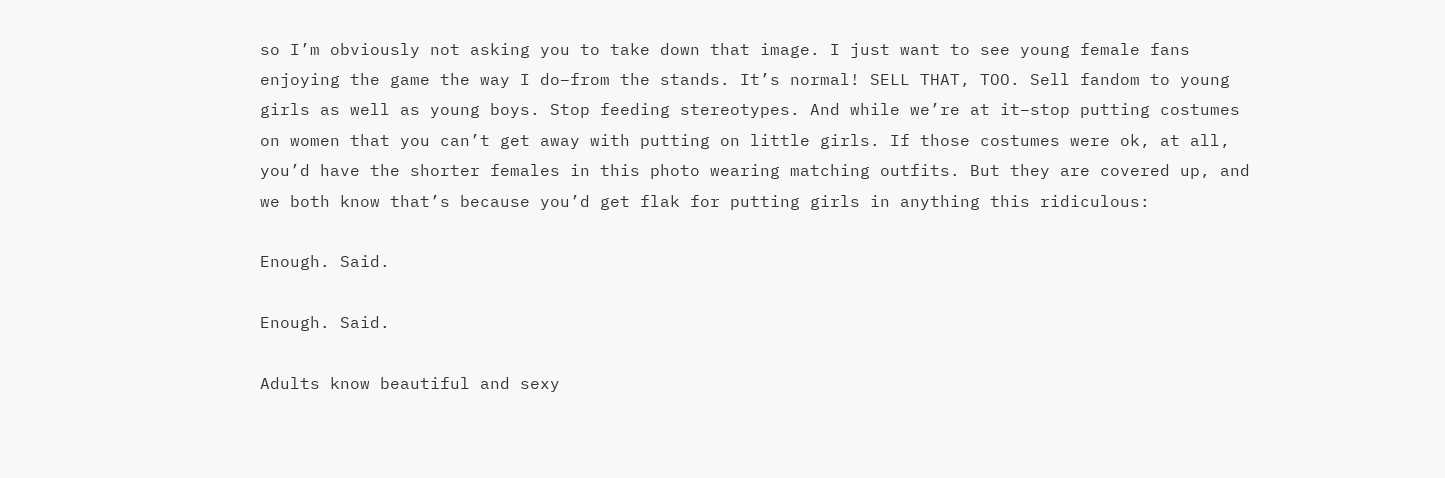so I’m obviously not asking you to take down that image. I just want to see young female fans enjoying the game the way I do–from the stands. It’s normal! SELL THAT, TOO. Sell fandom to young girls as well as young boys. Stop feeding stereotypes. And while we’re at it–stop putting costumes on women that you can’t get away with putting on little girls. If those costumes were ok, at all, you’d have the shorter females in this photo wearing matching outfits. But they are covered up, and we both know that’s because you’d get flak for putting girls in anything this ridiculous:

Enough. Said.

Enough. Said.

Adults know beautiful and sexy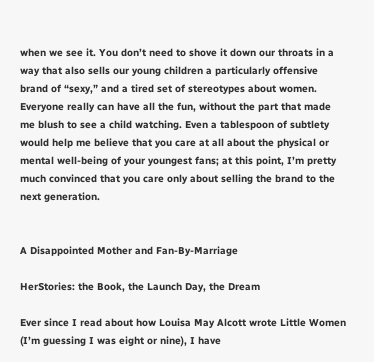when we see it. You don’t need to shove it down our throats in a way that also sells our young children a particularly offensive brand of “sexy,” and a tired set of stereotypes about women. Everyone really can have all the fun, without the part that made me blush to see a child watching. Even a tablespoon of subtlety would help me believe that you care at all about the physical or mental well-being of your youngest fans; at this point, I’m pretty much convinced that you care only about selling the brand to the next generation.


A Disappointed Mother and Fan-By-Marriage

HerStories: the Book, the Launch Day, the Dream

Ever since I read about how Louisa May Alcott wrote Little Women (I’m guessing I was eight or nine), I have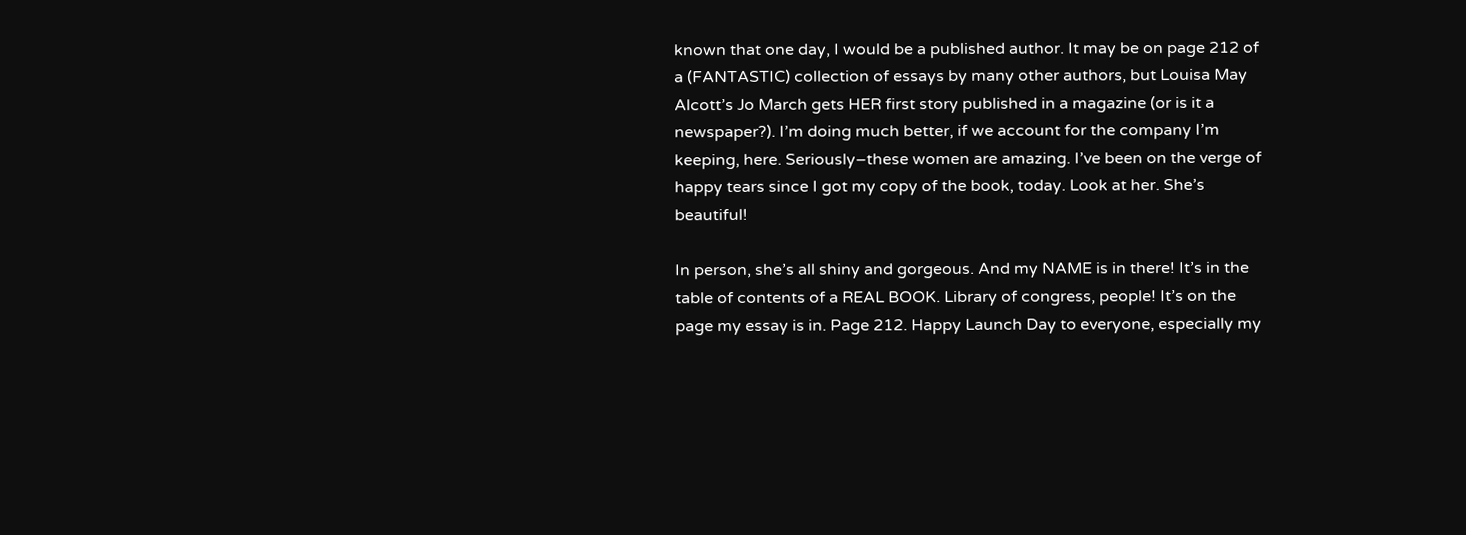known that one day, I would be a published author. It may be on page 212 of a (FANTASTIC) collection of essays by many other authors, but Louisa May Alcott’s Jo March gets HER first story published in a magazine (or is it a newspaper?). I’m doing much better, if we account for the company I’m keeping, here. Seriously–these women are amazing. I’ve been on the verge of happy tears since I got my copy of the book, today. Look at her. She’s beautiful!

In person, she’s all shiny and gorgeous. And my NAME is in there! It’s in the table of contents of a REAL BOOK. Library of congress, people! It’s on the page my essay is in. Page 212. Happy Launch Day to everyone, especially my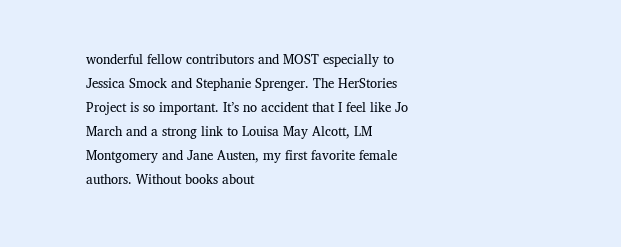wonderful fellow contributors and MOST especially to Jessica Smock and Stephanie Sprenger. The HerStories Project is so important. It’s no accident that I feel like Jo March and a strong link to Louisa May Alcott, LM Montgomery and Jane Austen, my first favorite female authors. Without books about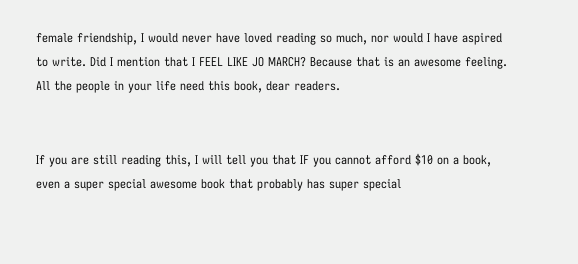female friendship, I would never have loved reading so much, nor would I have aspired to write. Did I mention that I FEEL LIKE JO MARCH? Because that is an awesome feeling. All the people in your life need this book, dear readers.


If you are still reading this, I will tell you that IF you cannot afford $10 on a book, even a super special awesome book that probably has super special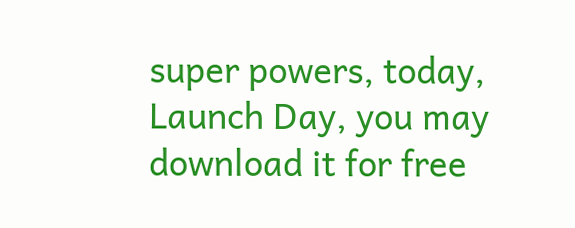super powers, today, Launch Day, you may download it for free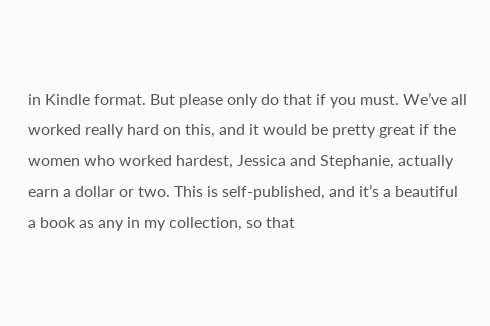in Kindle format. But please only do that if you must. We’ve all worked really hard on this, and it would be pretty great if the women who worked hardest, Jessica and Stephanie, actually earn a dollar or two. This is self-published, and it’s a beautiful a book as any in my collection, so that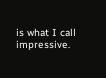is what I call impressive.